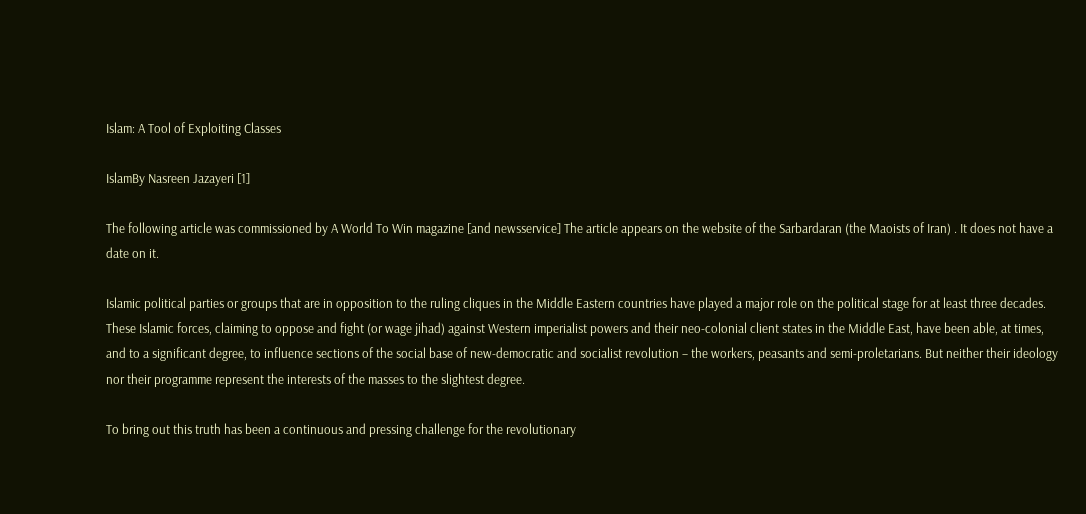Islam: A Tool of Exploiting Classes

IslamBy Nasreen Jazayeri [1]

The following article was commissioned by A World To Win magazine [and newsservice] The article appears on the website of the Sarbardaran (the Maoists of Iran) . It does not have a date on it.

Islamic political parties or groups that are in opposition to the ruling cliques in the Middle Eastern countries have played a major role on the political stage for at least three decades. These Islamic forces, claiming to oppose and fight (or wage jihad) against Western imperialist powers and their neo-colonial client states in the Middle East, have been able, at times, and to a significant degree, to influence sections of the social base of new-democratic and socialist revolution – the workers, peasants and semi-proletarians. But neither their ideology nor their programme represent the interests of the masses to the slightest degree.

To bring out this truth has been a continuous and pressing challenge for the revolutionary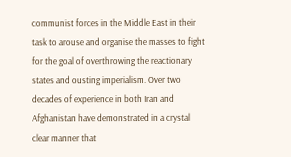communist forces in the Middle East in their task to arouse and organise the masses to fight for the goal of overthrowing the reactionary states and ousting imperialism. Over two decades of experience in both Iran and Afghanistan have demonstrated in a crystal clear manner that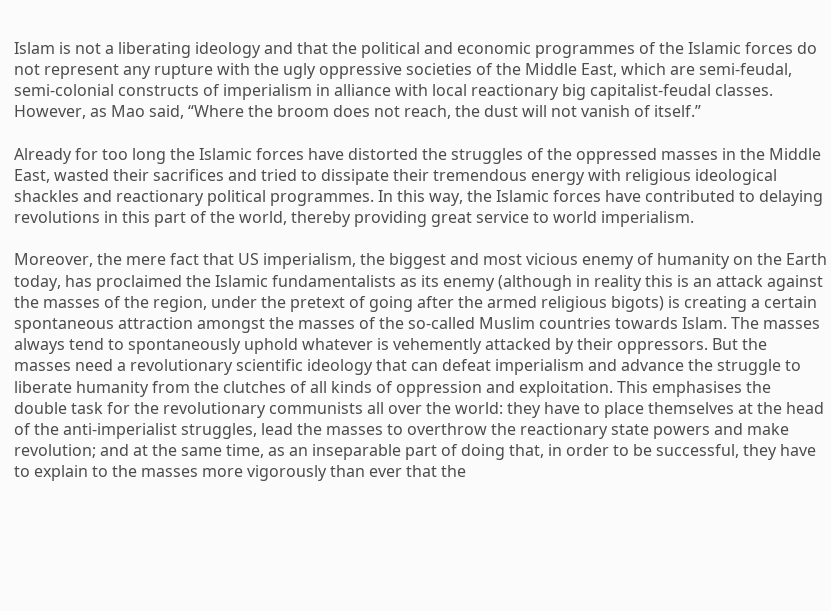Islam is not a liberating ideology and that the political and economic programmes of the Islamic forces do not represent any rupture with the ugly oppressive societies of the Middle East, which are semi-feudal, semi-colonial constructs of imperialism in alliance with local reactionary big capitalist-feudal classes. However, as Mao said, “Where the broom does not reach, the dust will not vanish of itself.”

Already for too long the Islamic forces have distorted the struggles of the oppressed masses in the Middle East, wasted their sacrifices and tried to dissipate their tremendous energy with religious ideological shackles and reactionary political programmes. In this way, the Islamic forces have contributed to delaying revolutions in this part of the world, thereby providing great service to world imperialism.

Moreover, the mere fact that US imperialism, the biggest and most vicious enemy of humanity on the Earth today, has proclaimed the Islamic fundamentalists as its enemy (although in reality this is an attack against the masses of the region, under the pretext of going after the armed religious bigots) is creating a certain spontaneous attraction amongst the masses of the so-called Muslim countries towards Islam. The masses always tend to spontaneously uphold whatever is vehemently attacked by their oppressors. But the masses need a revolutionary scientific ideology that can defeat imperialism and advance the struggle to liberate humanity from the clutches of all kinds of oppression and exploitation. This emphasises the double task for the revolutionary communists all over the world: they have to place themselves at the head of the anti-imperialist struggles, lead the masses to overthrow the reactionary state powers and make revolution; and at the same time, as an inseparable part of doing that, in order to be successful, they have to explain to the masses more vigorously than ever that the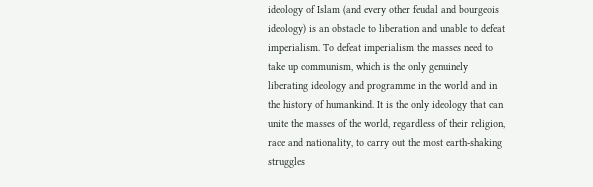ideology of Islam (and every other feudal and bourgeois ideology) is an obstacle to liberation and unable to defeat imperialism. To defeat imperialism the masses need to take up communism, which is the only genuinely liberating ideology and programme in the world and in the history of humankind. It is the only ideology that can unite the masses of the world, regardless of their religion, race and nationality, to carry out the most earth-shaking struggles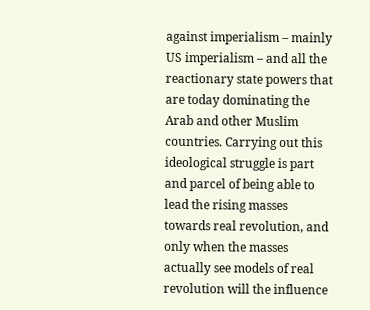against imperialism – mainly US imperialism – and all the reactionary state powers that are today dominating the Arab and other Muslim countries. Carrying out this ideological struggle is part and parcel of being able to lead the rising masses towards real revolution, and only when the masses actually see models of real revolution will the influence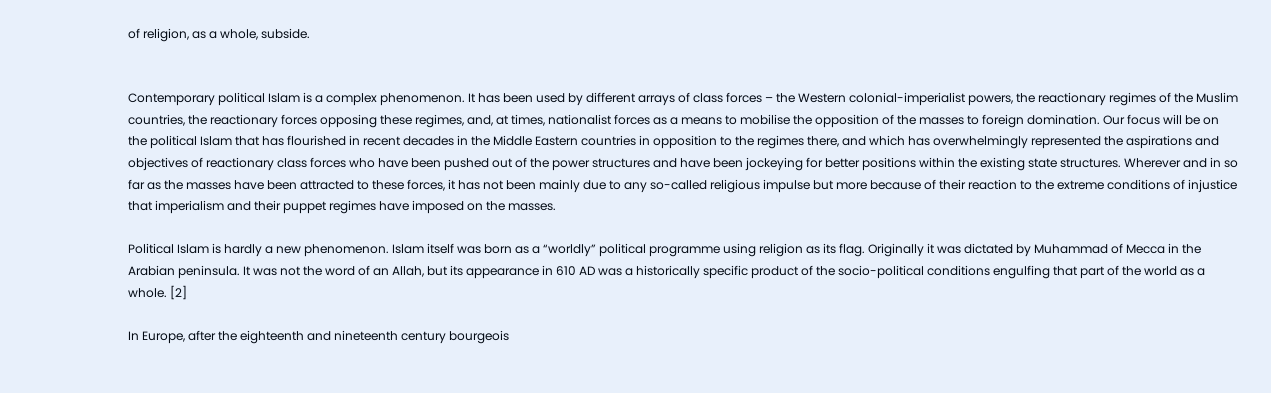of religion, as a whole, subside.


Contemporary political Islam is a complex phenomenon. It has been used by different arrays of class forces – the Western colonial-imperialist powers, the reactionary regimes of the Muslim countries, the reactionary forces opposing these regimes, and, at times, nationalist forces as a means to mobilise the opposition of the masses to foreign domination. Our focus will be on the political Islam that has flourished in recent decades in the Middle Eastern countries in opposition to the regimes there, and which has overwhelmingly represented the aspirations and objectives of reactionary class forces who have been pushed out of the power structures and have been jockeying for better positions within the existing state structures. Wherever and in so far as the masses have been attracted to these forces, it has not been mainly due to any so-called religious impulse but more because of their reaction to the extreme conditions of injustice that imperialism and their puppet regimes have imposed on the masses.

Political Islam is hardly a new phenomenon. Islam itself was born as a “worldly” political programme using religion as its flag. Originally it was dictated by Muhammad of Mecca in the Arabian peninsula. It was not the word of an Allah, but its appearance in 610 AD was a historically specific product of the socio-political conditions engulfing that part of the world as a whole. [2]

In Europe, after the eighteenth and nineteenth century bourgeois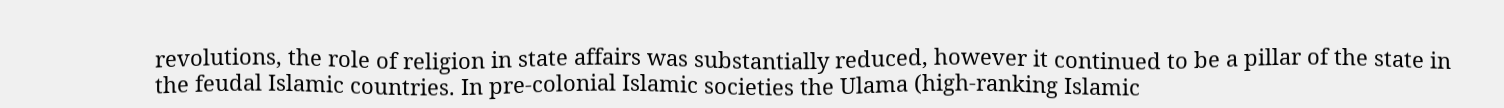revolutions, the role of religion in state affairs was substantially reduced, however it continued to be a pillar of the state in the feudal Islamic countries. In pre-colonial Islamic societies the Ulama (high-ranking Islamic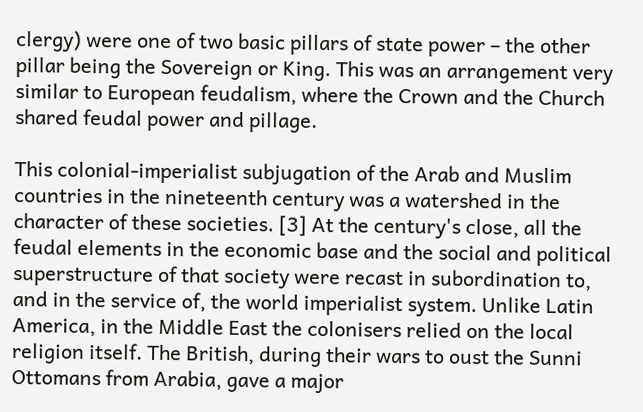clergy) were one of two basic pillars of state power – the other pillar being the Sovereign or King. This was an arrangement very similar to European feudalism, where the Crown and the Church shared feudal power and pillage.

This colonial-imperialist subjugation of the Arab and Muslim countries in the nineteenth century was a watershed in the character of these societies. [3] At the century's close, all the feudal elements in the economic base and the social and political superstructure of that society were recast in subordination to, and in the service of, the world imperialist system. Unlike Latin America, in the Middle East the colonisers relied on the local religion itself. The British, during their wars to oust the Sunni Ottomans from Arabia, gave a major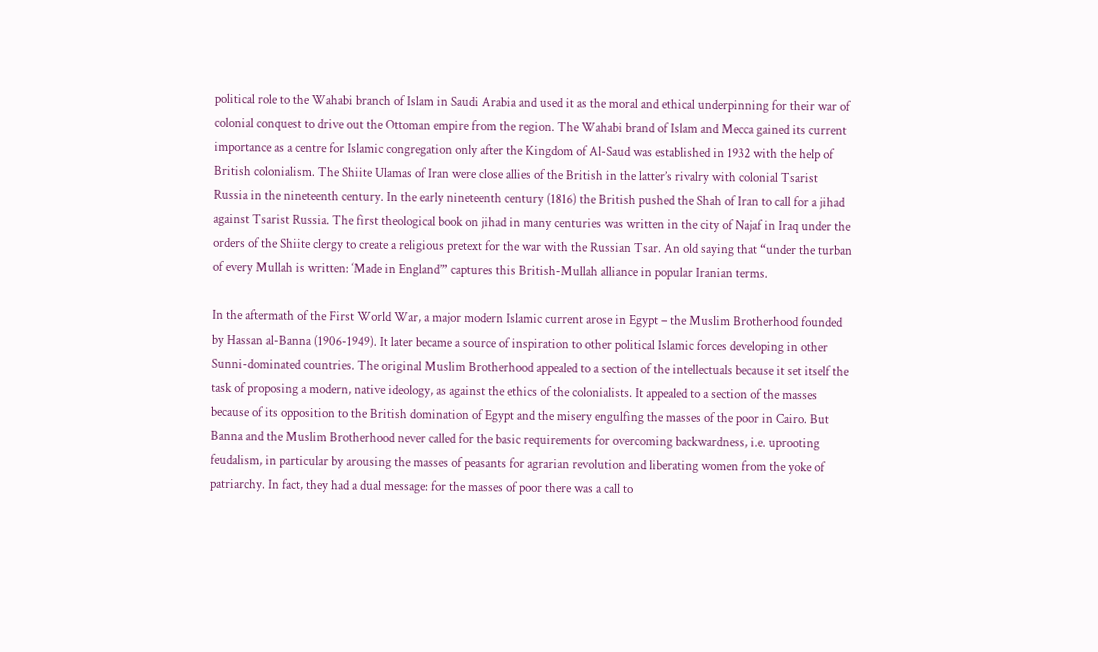political role to the Wahabi branch of Islam in Saudi Arabia and used it as the moral and ethical underpinning for their war of colonial conquest to drive out the Ottoman empire from the region. The Wahabi brand of Islam and Mecca gained its current importance as a centre for Islamic congregation only after the Kingdom of Al-Saud was established in 1932 with the help of British colonialism. The Shiite Ulamas of Iran were close allies of the British in the latter’s rivalry with colonial Tsarist Russia in the nineteenth century. In the early nineteenth century (1816) the British pushed the Shah of Iran to call for a jihad against Tsarist Russia. The first theological book on jihad in many centuries was written in the city of Najaf in Iraq under the orders of the Shiite clergy to create a religious pretext for the war with the Russian Tsar. An old saying that “under the turban of every Mullah is written: ‘Made in England’” captures this British-Mullah alliance in popular Iranian terms.

In the aftermath of the First World War, a major modern Islamic current arose in Egypt – the Muslim Brotherhood founded by Hassan al-Banna (1906-1949). It later became a source of inspiration to other political Islamic forces developing in other Sunni-dominated countries. The original Muslim Brotherhood appealed to a section of the intellectuals because it set itself the task of proposing a modern, native ideology, as against the ethics of the colonialists. It appealed to a section of the masses because of its opposition to the British domination of Egypt and the misery engulfing the masses of the poor in Cairo. But Banna and the Muslim Brotherhood never called for the basic requirements for overcoming backwardness, i.e. uprooting feudalism, in particular by arousing the masses of peasants for agrarian revolution and liberating women from the yoke of patriarchy. In fact, they had a dual message: for the masses of poor there was a call to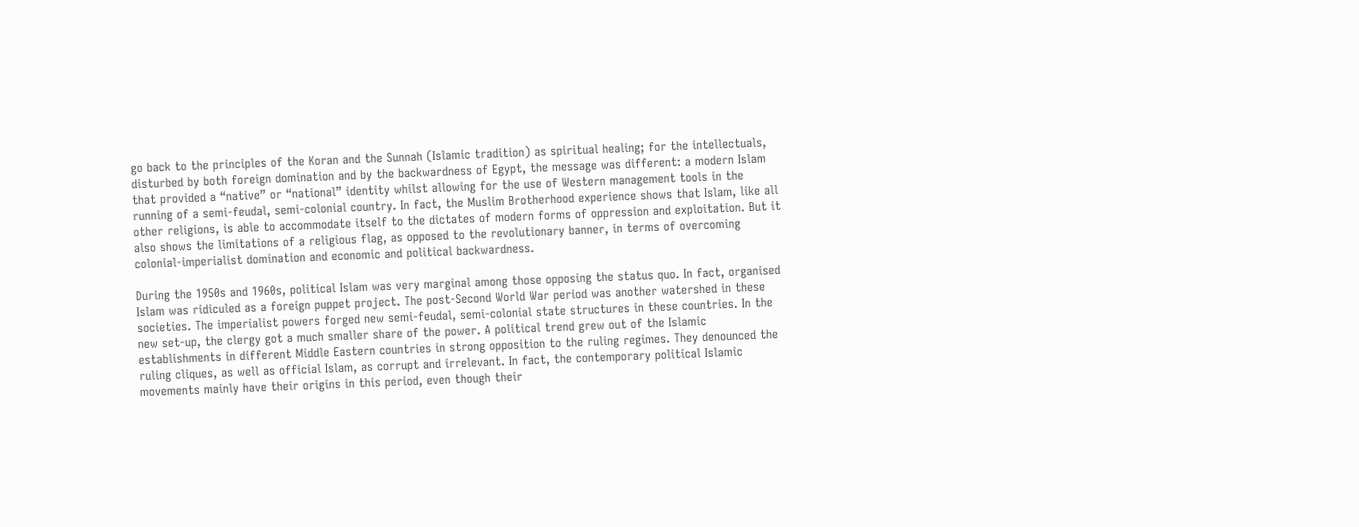go back to the principles of the Koran and the Sunnah (Islamic tradition) as spiritual healing; for the intellectuals, disturbed by both foreign domination and by the backwardness of Egypt, the message was different: a modern Islam that provided a “native” or “national” identity whilst allowing for the use of Western management tools in the running of a semi-feudal, semi-colonial country. In fact, the Muslim Brotherhood experience shows that Islam, like all other religions, is able to accommodate itself to the dictates of modern forms of oppression and exploitation. But it also shows the limitations of a religious flag, as opposed to the revolutionary banner, in terms of overcoming colonial-imperialist domination and economic and political backwardness.

During the 1950s and 1960s, political Islam was very marginal among those opposing the status quo. In fact, organised Islam was ridiculed as a foreign puppet project. The post-Second World War period was another watershed in these societies. The imperialist powers forged new semi-feudal, semi-colonial state structures in these countries. In the new set-up, the clergy got a much smaller share of the power. A political trend grew out of the Islamic establishments in different Middle Eastern countries in strong opposition to the ruling regimes. They denounced the ruling cliques, as well as official Islam, as corrupt and irrelevant. In fact, the contemporary political Islamic movements mainly have their origins in this period, even though their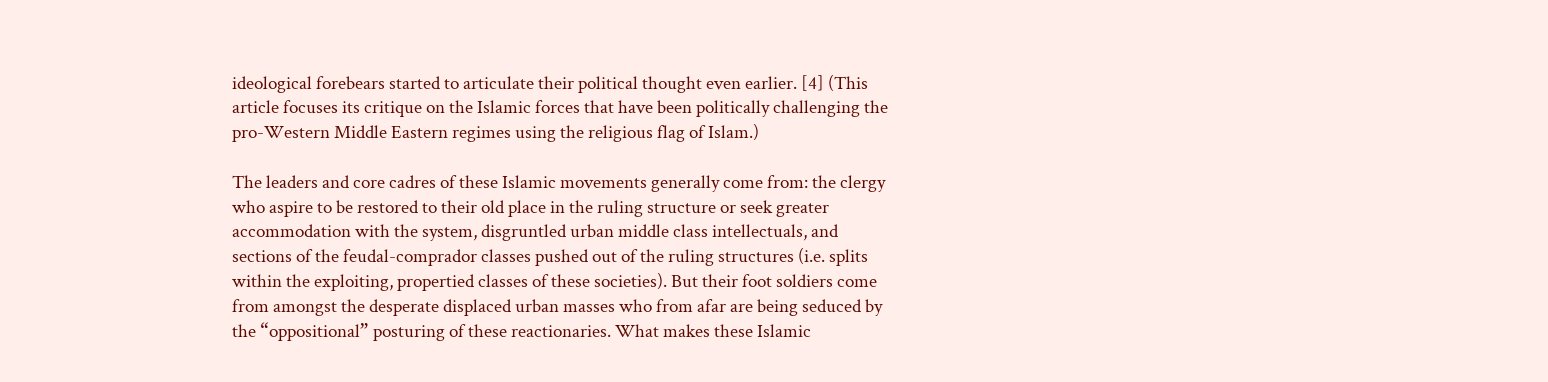ideological forebears started to articulate their political thought even earlier. [4] (This article focuses its critique on the Islamic forces that have been politically challenging the pro-Western Middle Eastern regimes using the religious flag of Islam.)

The leaders and core cadres of these Islamic movements generally come from: the clergy who aspire to be restored to their old place in the ruling structure or seek greater accommodation with the system, disgruntled urban middle class intellectuals, and sections of the feudal-comprador classes pushed out of the ruling structures (i.e. splits within the exploiting, propertied classes of these societies). But their foot soldiers come from amongst the desperate displaced urban masses who from afar are being seduced by the “oppositional” posturing of these reactionaries. What makes these Islamic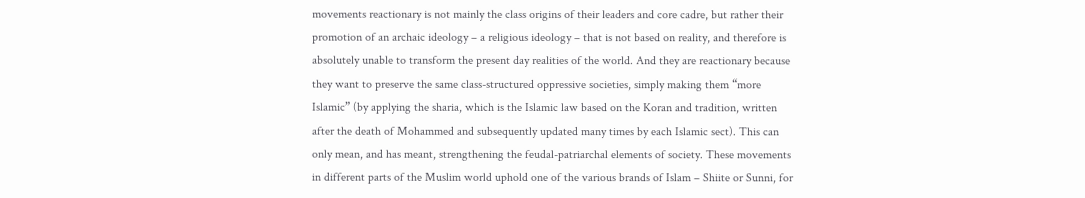movements reactionary is not mainly the class origins of their leaders and core cadre, but rather their promotion of an archaic ideology – a religious ideology – that is not based on reality, and therefore is absolutely unable to transform the present day realities of the world. And they are reactionary because they want to preserve the same class-structured oppressive societies, simply making them “more Islamic” (by applying the sharia, which is the Islamic law based on the Koran and tradition, written after the death of Mohammed and subsequently updated many times by each Islamic sect). This can only mean, and has meant, strengthening the feudal-patriarchal elements of society. These movements in different parts of the Muslim world uphold one of the various brands of Islam – Shiite or Sunni, for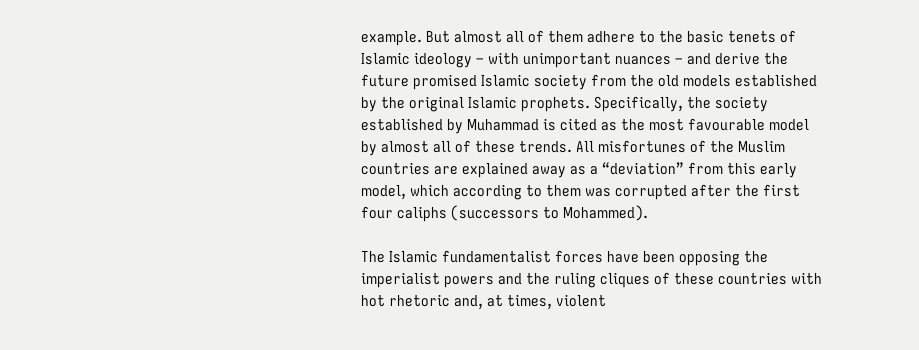example. But almost all of them adhere to the basic tenets of Islamic ideology – with unimportant nuances – and derive the future promised Islamic society from the old models established by the original Islamic prophets. Specifically, the society established by Muhammad is cited as the most favourable model by almost all of these trends. All misfortunes of the Muslim countries are explained away as a “deviation” from this early model, which according to them was corrupted after the first four caliphs (successors to Mohammed).

The Islamic fundamentalist forces have been opposing the imperialist powers and the ruling cliques of these countries with hot rhetoric and, at times, violent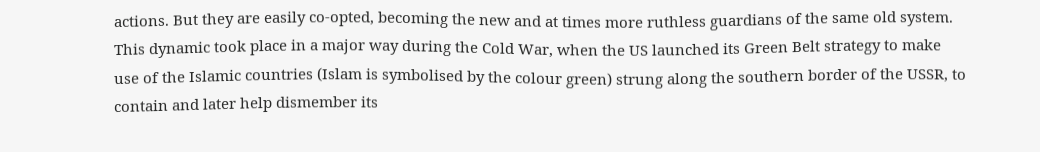actions. But they are easily co-opted, becoming the new and at times more ruthless guardians of the same old system. This dynamic took place in a major way during the Cold War, when the US launched its Green Belt strategy to make use of the Islamic countries (Islam is symbolised by the colour green) strung along the southern border of the USSR, to contain and later help dismember its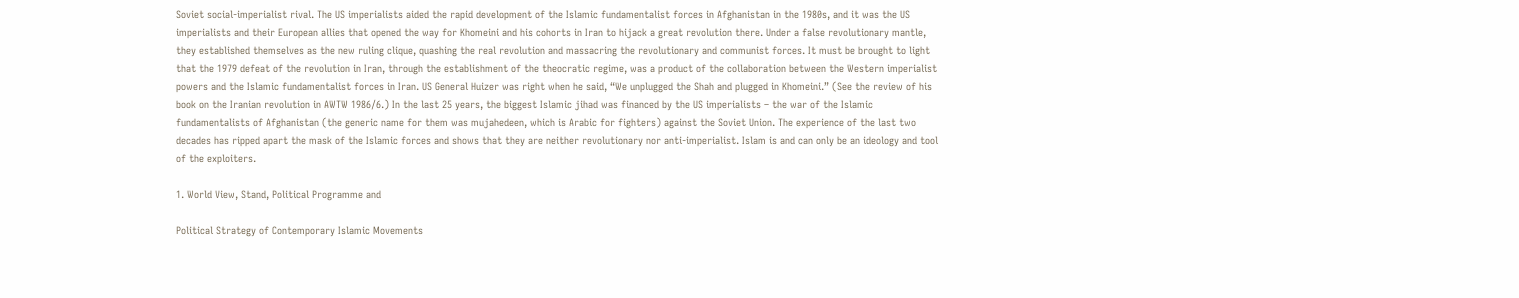Soviet social-imperialist rival. The US imperialists aided the rapid development of the Islamic fundamentalist forces in Afghanistan in the 1980s, and it was the US imperialists and their European allies that opened the way for Khomeini and his cohorts in Iran to hijack a great revolution there. Under a false revolutionary mantle, they established themselves as the new ruling clique, quashing the real revolution and massacring the revolutionary and communist forces. It must be brought to light that the 1979 defeat of the revolution in Iran, through the establishment of the theocratic regime, was a product of the collaboration between the Western imperialist powers and the Islamic fundamentalist forces in Iran. US General Huizer was right when he said, “We unplugged the Shah and plugged in Khomeini.” (See the review of his book on the Iranian revolution in AWTW 1986/6.) In the last 25 years, the biggest Islamic jihad was financed by the US imperialists – the war of the Islamic fundamentalists of Afghanistan (the generic name for them was mujahedeen, which is Arabic for fighters) against the Soviet Union. The experience of the last two decades has ripped apart the mask of the Islamic forces and shows that they are neither revolutionary nor anti-imperialist. Islam is and can only be an ideology and tool of the exploiters.

1. World View, Stand, Political Programme and

Political Strategy of Contemporary Islamic Movements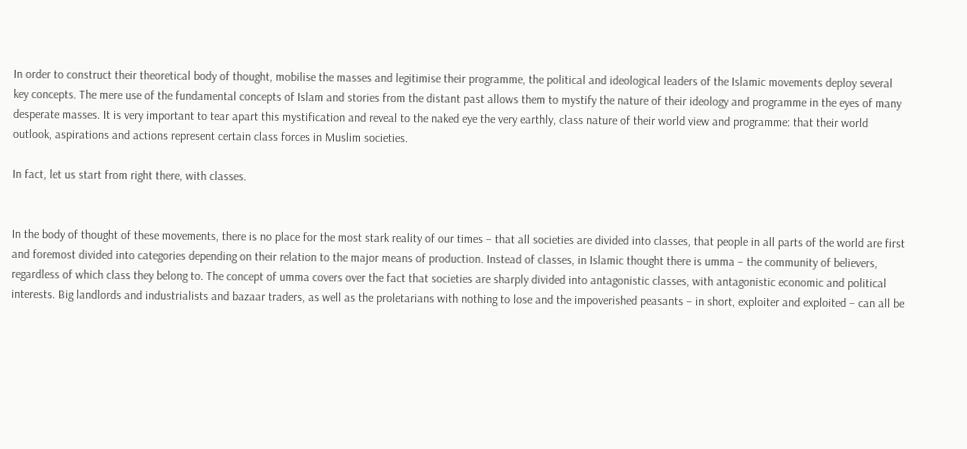In order to construct their theoretical body of thought, mobilise the masses and legitimise their programme, the political and ideological leaders of the Islamic movements deploy several key concepts. The mere use of the fundamental concepts of Islam and stories from the distant past allows them to mystify the nature of their ideology and programme in the eyes of many desperate masses. It is very important to tear apart this mystification and reveal to the naked eye the very earthly, class nature of their world view and programme: that their world outlook, aspirations and actions represent certain class forces in Muslim societies.

In fact, let us start from right there, with classes.


In the body of thought of these movements, there is no place for the most stark reality of our times – that all societies are divided into classes, that people in all parts of the world are first and foremost divided into categories depending on their relation to the major means of production. Instead of classes, in Islamic thought there is umma – the community of believers, regardless of which class they belong to. The concept of umma covers over the fact that societies are sharply divided into antagonistic classes, with antagonistic economic and political interests. Big landlords and industrialists and bazaar traders, as well as the proletarians with nothing to lose and the impoverished peasants – in short, exploiter and exploited – can all be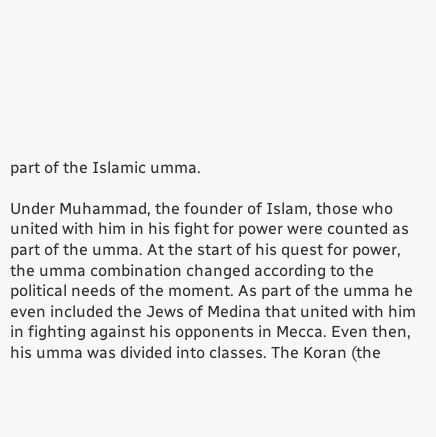part of the Islamic umma.

Under Muhammad, the founder of Islam, those who united with him in his fight for power were counted as part of the umma. At the start of his quest for power, the umma combination changed according to the political needs of the moment. As part of the umma he even included the Jews of Medina that united with him in fighting against his opponents in Mecca. Even then, his umma was divided into classes. The Koran (the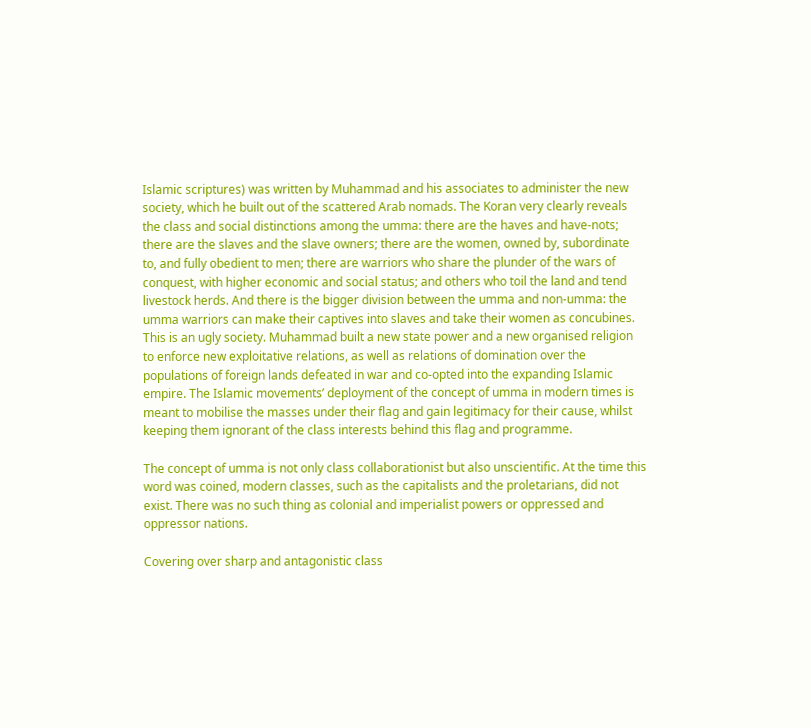Islamic scriptures) was written by Muhammad and his associates to administer the new society, which he built out of the scattered Arab nomads. The Koran very clearly reveals the class and social distinctions among the umma: there are the haves and have-nots; there are the slaves and the slave owners; there are the women, owned by, subordinate to, and fully obedient to men; there are warriors who share the plunder of the wars of conquest, with higher economic and social status; and others who toil the land and tend livestock herds. And there is the bigger division between the umma and non-umma: the umma warriors can make their captives into slaves and take their women as concubines. This is an ugly society. Muhammad built a new state power and a new organised religion to enforce new exploitative relations, as well as relations of domination over the populations of foreign lands defeated in war and co-opted into the expanding Islamic empire. The Islamic movements’ deployment of the concept of umma in modern times is meant to mobilise the masses under their flag and gain legitimacy for their cause, whilst keeping them ignorant of the class interests behind this flag and programme.

The concept of umma is not only class collaborationist but also unscientific. At the time this word was coined, modern classes, such as the capitalists and the proletarians, did not exist. There was no such thing as colonial and imperialist powers or oppressed and oppressor nations.

Covering over sharp and antagonistic class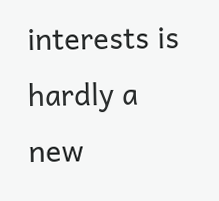interests is hardly a new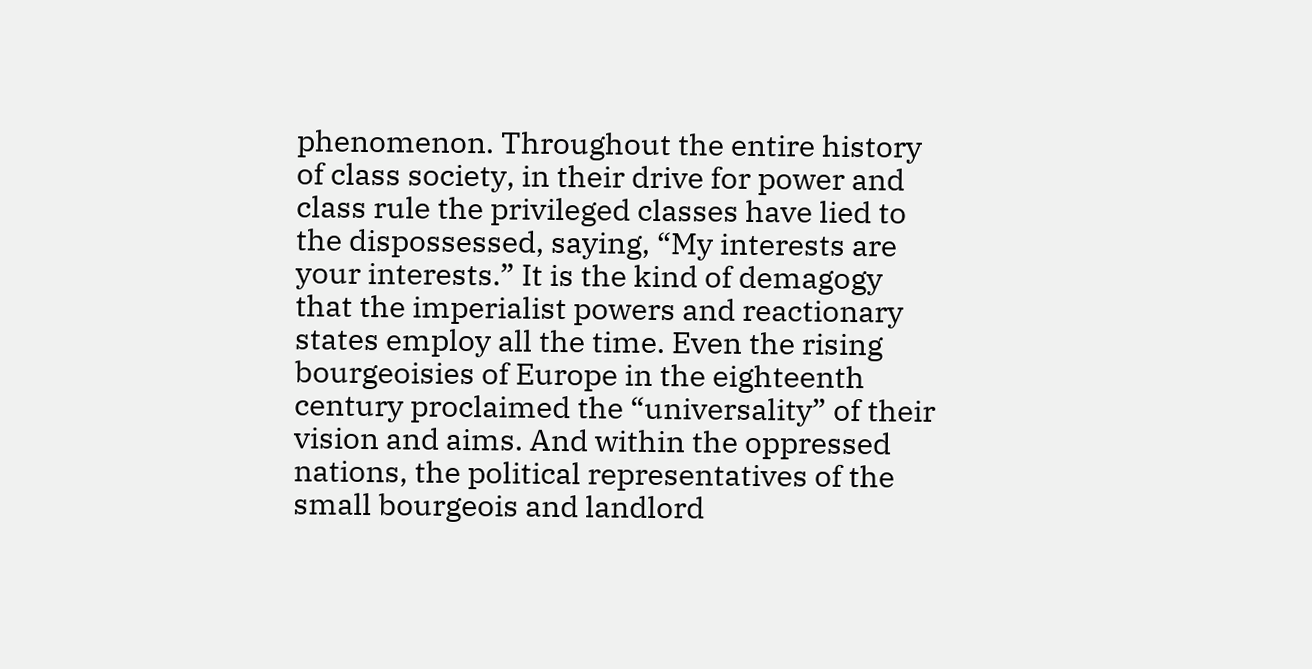phenomenon. Throughout the entire history of class society, in their drive for power and class rule the privileged classes have lied to the dispossessed, saying, “My interests are your interests.” It is the kind of demagogy that the imperialist powers and reactionary states employ all the time. Even the rising bourgeoisies of Europe in the eighteenth century proclaimed the “universality” of their vision and aims. And within the oppressed nations, the political representatives of the small bourgeois and landlord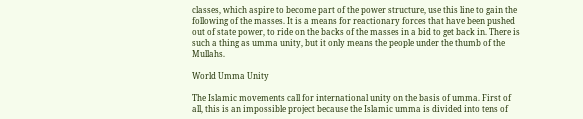classes, which aspire to become part of the power structure, use this line to gain the following of the masses. It is a means for reactionary forces that have been pushed out of state power, to ride on the backs of the masses in a bid to get back in. There is such a thing as umma unity, but it only means the people under the thumb of the Mullahs.

World Umma Unity

The Islamic movements call for international unity on the basis of umma. First of all, this is an impossible project because the Islamic umma is divided into tens of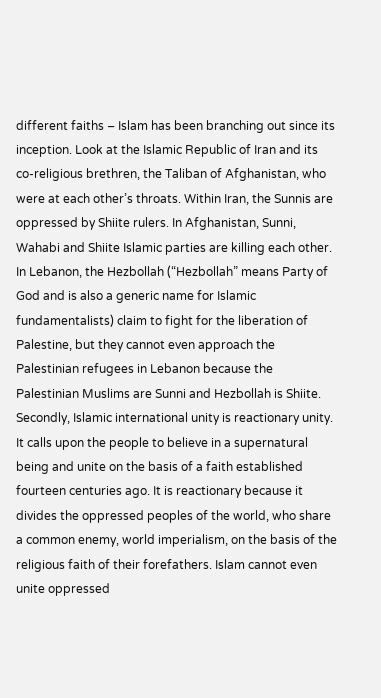different faiths – Islam has been branching out since its inception. Look at the Islamic Republic of Iran and its co-religious brethren, the Taliban of Afghanistan, who were at each other’s throats. Within Iran, the Sunnis are oppressed by Shiite rulers. In Afghanistan, Sunni, Wahabi and Shiite Islamic parties are killing each other. In Lebanon, the Hezbollah (“Hezbollah” means Party of God and is also a generic name for Islamic fundamentalists) claim to fight for the liberation of Palestine, but they cannot even approach the Palestinian refugees in Lebanon because the Palestinian Muslims are Sunni and Hezbollah is Shiite. Secondly, Islamic international unity is reactionary unity. It calls upon the people to believe in a supernatural being and unite on the basis of a faith established fourteen centuries ago. It is reactionary because it divides the oppressed peoples of the world, who share a common enemy, world imperialism, on the basis of the religious faith of their forefathers. Islam cannot even unite oppressed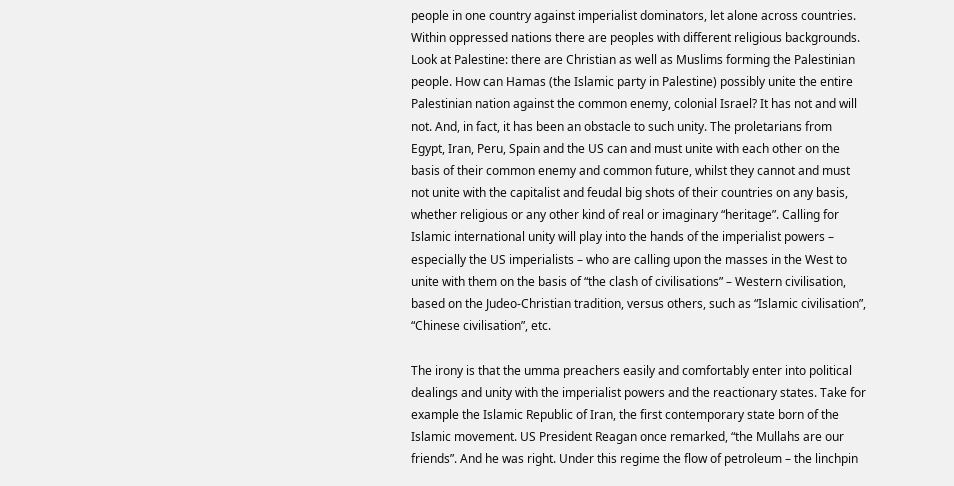people in one country against imperialist dominators, let alone across countries. Within oppressed nations there are peoples with different religious backgrounds. Look at Palestine: there are Christian as well as Muslims forming the Palestinian people. How can Hamas (the Islamic party in Palestine) possibly unite the entire Palestinian nation against the common enemy, colonial Israel? It has not and will not. And, in fact, it has been an obstacle to such unity. The proletarians from Egypt, Iran, Peru, Spain and the US can and must unite with each other on the basis of their common enemy and common future, whilst they cannot and must not unite with the capitalist and feudal big shots of their countries on any basis, whether religious or any other kind of real or imaginary “heritage”. Calling for Islamic international unity will play into the hands of the imperialist powers – especially the US imperialists – who are calling upon the masses in the West to unite with them on the basis of “the clash of civilisations” – Western civilisation, based on the Judeo-Christian tradition, versus others, such as “Islamic civilisation”, “Chinese civilisation”, etc.

The irony is that the umma preachers easily and comfortably enter into political dealings and unity with the imperialist powers and the reactionary states. Take for example the Islamic Republic of Iran, the first contemporary state born of the Islamic movement. US President Reagan once remarked, “the Mullahs are our friends”. And he was right. Under this regime the flow of petroleum – the linchpin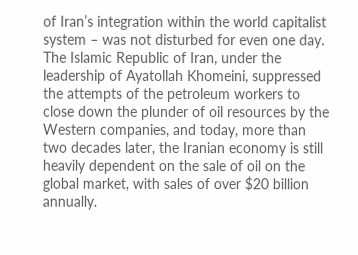of Iran’s integration within the world capitalist system – was not disturbed for even one day. The Islamic Republic of Iran, under the leadership of Ayatollah Khomeini, suppressed the attempts of the petroleum workers to close down the plunder of oil resources by the Western companies, and today, more than two decades later, the Iranian economy is still heavily dependent on the sale of oil on the global market, with sales of over $20 billion annually.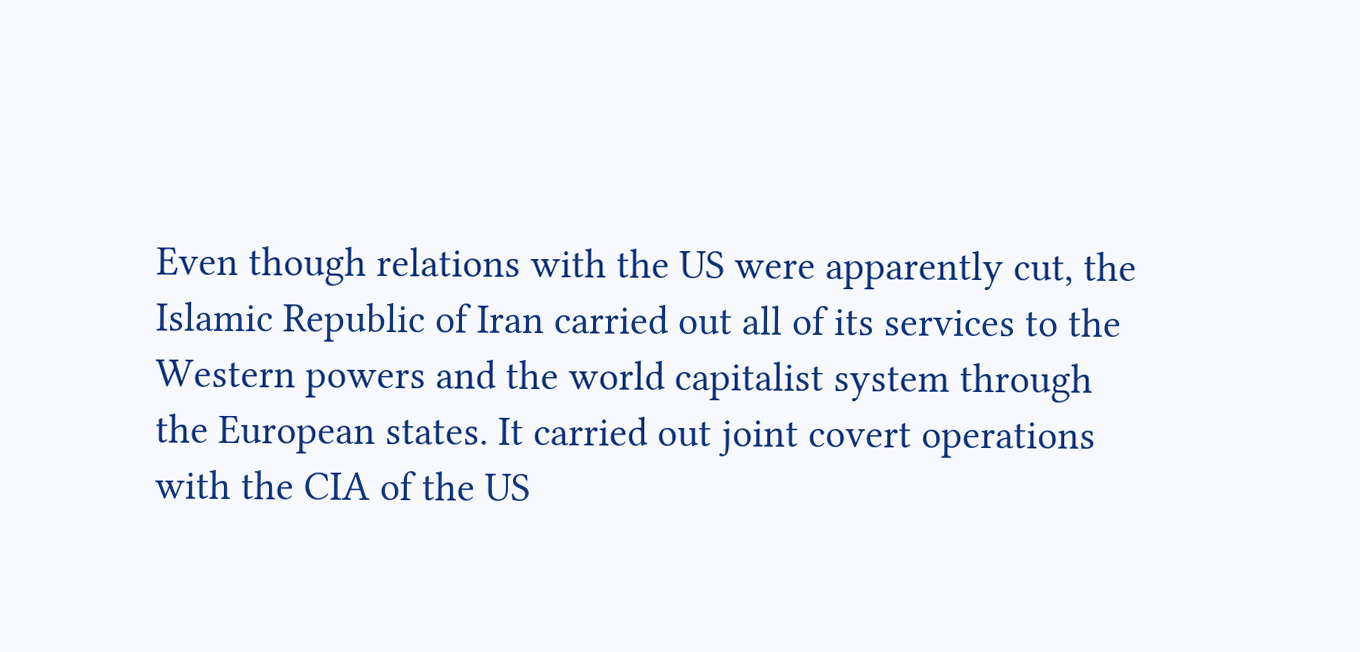Even though relations with the US were apparently cut, the Islamic Republic of Iran carried out all of its services to the Western powers and the world capitalist system through the European states. It carried out joint covert operations with the CIA of the US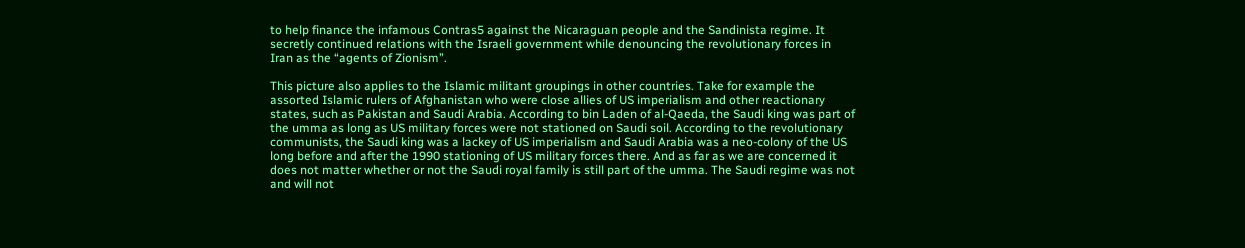to help finance the infamous Contras5 against the Nicaraguan people and the Sandinista regime. It secretly continued relations with the Israeli government while denouncing the revolutionary forces in Iran as the “agents of Zionism”.

This picture also applies to the Islamic militant groupings in other countries. Take for example the assorted Islamic rulers of Afghanistan who were close allies of US imperialism and other reactionary states, such as Pakistan and Saudi Arabia. According to bin Laden of al-Qaeda, the Saudi king was part of the umma as long as US military forces were not stationed on Saudi soil. According to the revolutionary communists, the Saudi king was a lackey of US imperialism and Saudi Arabia was a neo-colony of the US long before and after the 1990 stationing of US military forces there. And as far as we are concerned it does not matter whether or not the Saudi royal family is still part of the umma. The Saudi regime was not and will not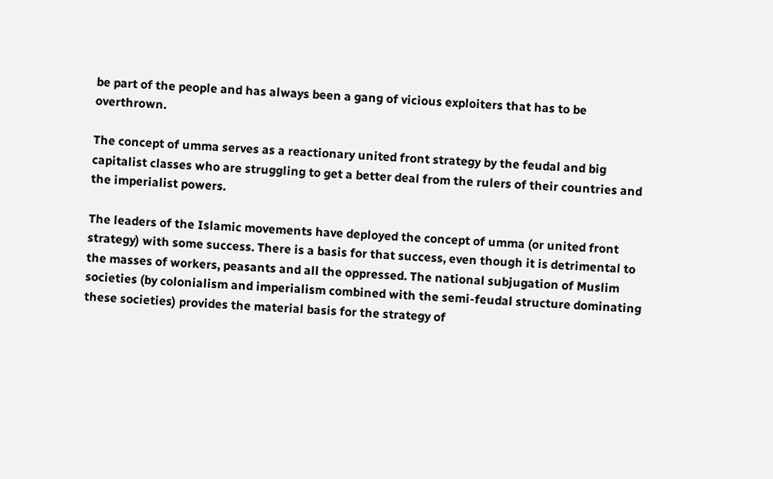be part of the people and has always been a gang of vicious exploiters that has to be overthrown.

The concept of umma serves as a reactionary united front strategy by the feudal and big capitalist classes who are struggling to get a better deal from the rulers of their countries and the imperialist powers.

The leaders of the Islamic movements have deployed the concept of umma (or united front strategy) with some success. There is a basis for that success, even though it is detrimental to the masses of workers, peasants and all the oppressed. The national subjugation of Muslim societies (by colonialism and imperialism combined with the semi-feudal structure dominating these societies) provides the material basis for the strategy of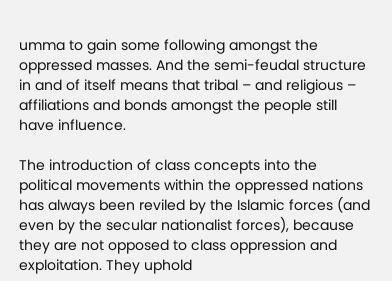umma to gain some following amongst the oppressed masses. And the semi-feudal structure in and of itself means that tribal – and religious – affiliations and bonds amongst the people still have influence.

The introduction of class concepts into the political movements within the oppressed nations has always been reviled by the Islamic forces (and even by the secular nationalist forces), because they are not opposed to class oppression and exploitation. They uphold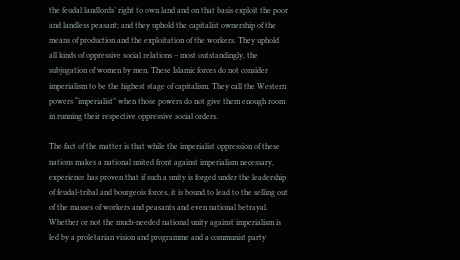the feudal landlords’ right to own land and on that basis exploit the poor and landless peasant; and they uphold the capitalist ownership of the means of production and the exploitation of the workers. They uphold all kinds of oppressive social relations – most outstandingly, the subjugation of women by men. These Islamic forces do not consider imperialism to be the highest stage of capitalism. They call the Western powers “imperialist” when those powers do not give them enough room in running their respective oppressive social orders.

The fact of the matter is that while the imperialist oppression of these nations makes a national united front against imperialism necessary, experience has proven that if such a unity is forged under the leadership of feudal-tribal and bourgeois forces, it is bound to lead to the selling out of the masses of workers and peasants and even national betrayal. Whether or not the much-needed national unity against imperialism is led by a proletarian vision and programme and a communist party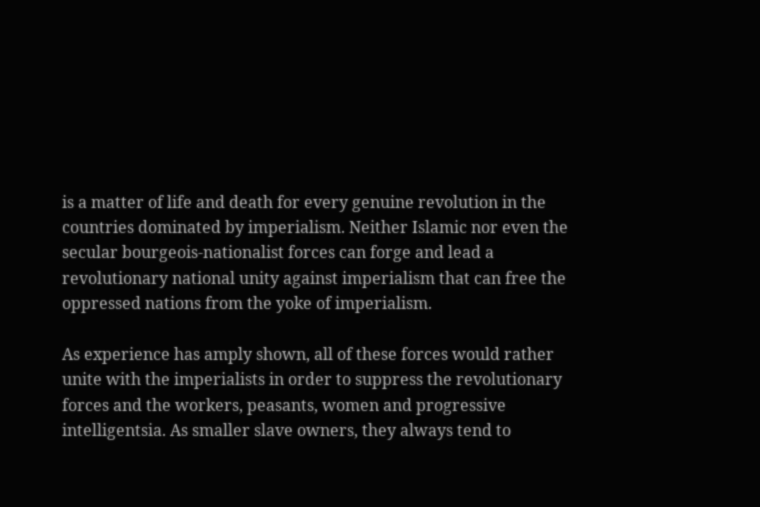is a matter of life and death for every genuine revolution in the countries dominated by imperialism. Neither Islamic nor even the secular bourgeois-nationalist forces can forge and lead a revolutionary national unity against imperialism that can free the oppressed nations from the yoke of imperialism.

As experience has amply shown, all of these forces would rather unite with the imperialists in order to suppress the revolutionary forces and the workers, peasants, women and progressive intelligentsia. As smaller slave owners, they always tend to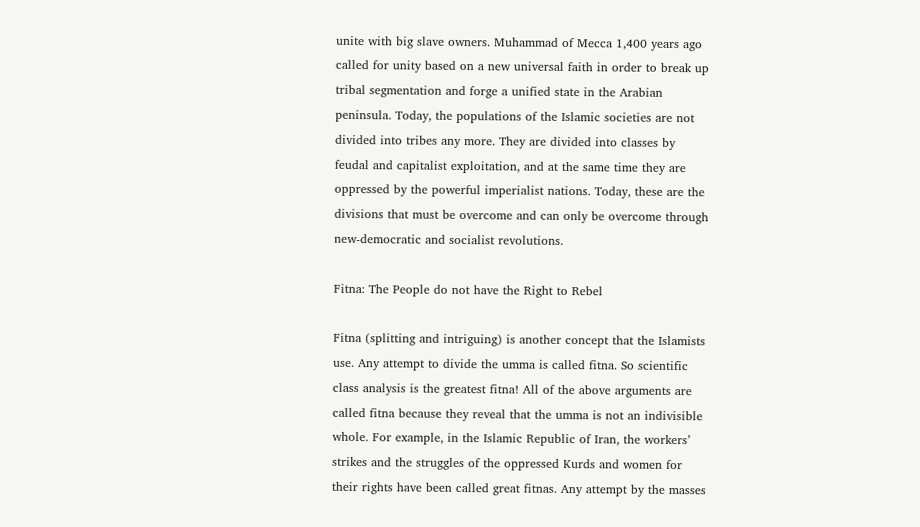unite with big slave owners. Muhammad of Mecca 1,400 years ago called for unity based on a new universal faith in order to break up tribal segmentation and forge a unified state in the Arabian peninsula. Today, the populations of the Islamic societies are not divided into tribes any more. They are divided into classes by feudal and capitalist exploitation, and at the same time they are oppressed by the powerful imperialist nations. Today, these are the divisions that must be overcome and can only be overcome through new-democratic and socialist revolutions.

Fitna: The People do not have the Right to Rebel

Fitna (splitting and intriguing) is another concept that the Islamists use. Any attempt to divide the umma is called fitna. So scientific class analysis is the greatest fitna! All of the above arguments are called fitna because they reveal that the umma is not an indivisible whole. For example, in the Islamic Republic of Iran, the workers’ strikes and the struggles of the oppressed Kurds and women for their rights have been called great fitnas. Any attempt by the masses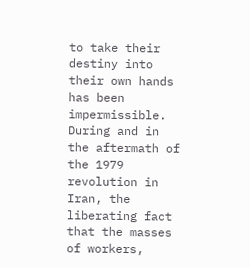to take their destiny into their own hands has been impermissible. During and in the aftermath of the 1979 revolution in Iran, the liberating fact that the masses of workers,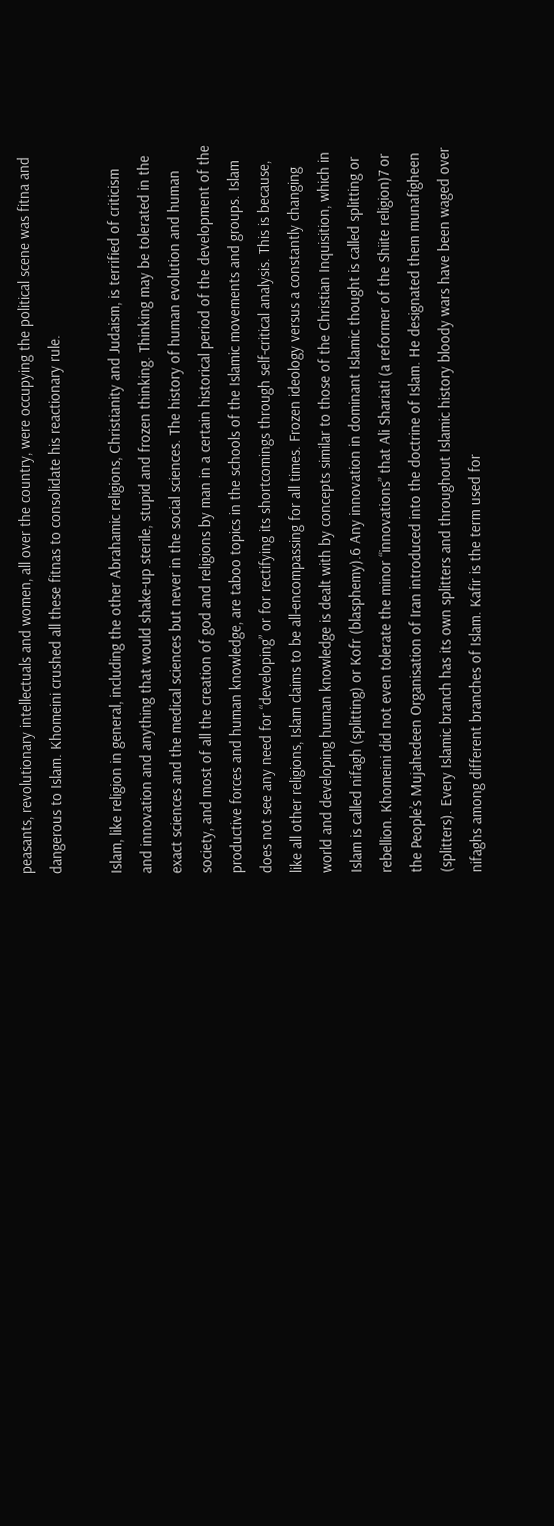peasants, revolutionary intellectuals and women, all over the country, were occupying the political scene was fitna and dangerous to Islam. Khomeini crushed all these fitnas to consolidate his reactionary rule.

Islam, like religion in general, including the other Abrahamic religions, Christianity and Judaism, is terrified of criticism and innovation and anything that would shake-up sterile, stupid and frozen thinking. Thinking may be tolerated in the exact sciences and the medical sciences but never in the social sciences. The history of human evolution and human society, and most of all the creation of god and religions by man in a certain historical period of the development of the productive forces and human knowledge, are taboo topics in the schools of the Islamic movements and groups. Islam does not see any need for “developing” or for rectifying its shortcomings through self-critical analysis. This is because, like all other religions, Islam claims to be all-encompassing for all times. Frozen ideology versus a constantly changing world and developing human knowledge is dealt with by concepts similar to those of the Christian Inquisition, which in Islam is called nifagh (splitting) or Kofr (blasphemy).6 Any innovation in dominant Islamic thought is called splitting or rebellion. Khomeini did not even tolerate the minor “innovations” that Ali Shariati (a reformer of the Shiite religion)7 or the People’s Mujahedeen Organisation of Iran introduced into the doctrine of Islam. He designated them munafigheen (splitters). Every Islamic branch has its own splitters and throughout Islamic history bloody wars have been waged over nifaghs among different branches of Islam. Kafir is the term used for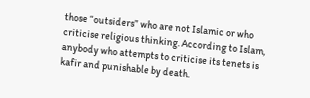those “outsiders” who are not Islamic or who criticise religious thinking. According to Islam, anybody who attempts to criticise its tenets is kafir and punishable by death.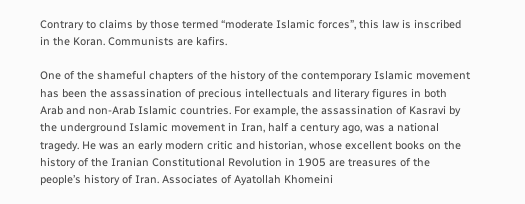Contrary to claims by those termed “moderate Islamic forces”, this law is inscribed in the Koran. Communists are kafirs.

One of the shameful chapters of the history of the contemporary Islamic movement has been the assassination of precious intellectuals and literary figures in both Arab and non-Arab Islamic countries. For example, the assassination of Kasravi by the underground Islamic movement in Iran, half a century ago, was a national tragedy. He was an early modern critic and historian, whose excellent books on the history of the Iranian Constitutional Revolution in 1905 are treasures of the people’s history of Iran. Associates of Ayatollah Khomeini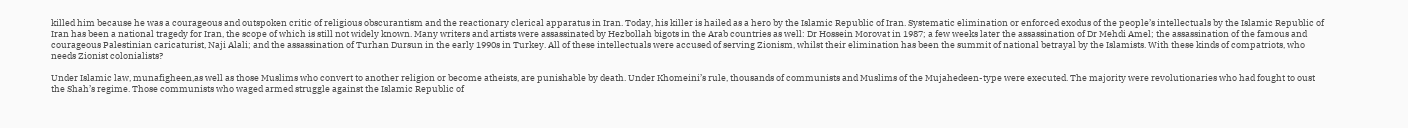killed him because he was a courageous and outspoken critic of religious obscurantism and the reactionary clerical apparatus in Iran. Today, his killer is hailed as a hero by the Islamic Republic of Iran. Systematic elimination or enforced exodus of the people’s intellectuals by the Islamic Republic of Iran has been a national tragedy for Iran, the scope of which is still not widely known. Many writers and artists were assassinated by Hezbollah bigots in the Arab countries as well: Dr Hossein Morovat in 1987; a few weeks later the assassination of Dr Mehdi Amel; the assassination of the famous and courageous Palestinian caricaturist, Naji Alali; and the assassination of Turhan Dursun in the early 1990s in Turkey. All of these intellectuals were accused of serving Zionism, whilst their elimination has been the summit of national betrayal by the Islamists. With these kinds of compatriots, who needs Zionist colonialists?

Under Islamic law, munafigheen,as well as those Muslims who convert to another religion or become atheists, are punishable by death. Under Khomeini’s rule, thousands of communists and Muslims of the Mujahedeen-type were executed. The majority were revolutionaries who had fought to oust the Shah’s regime. Those communists who waged armed struggle against the Islamic Republic of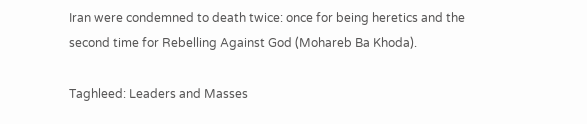Iran were condemned to death twice: once for being heretics and the second time for Rebelling Against God (Mohareb Ba Khoda).

Taghleed: Leaders and Masses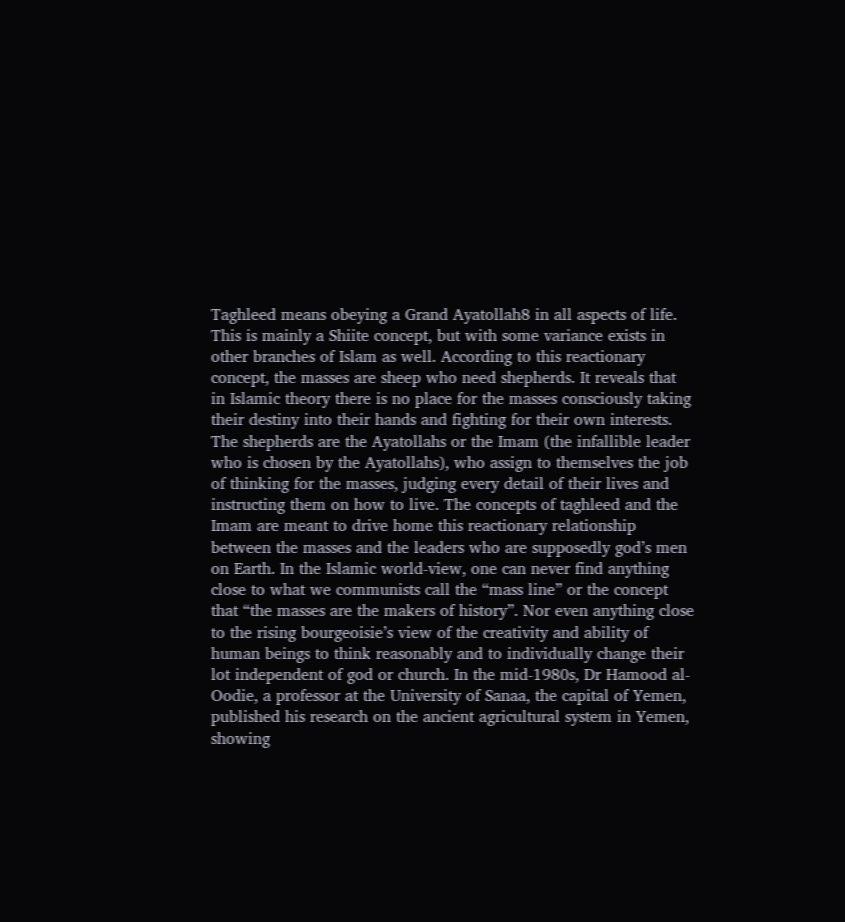Taghleed means obeying a Grand Ayatollah8 in all aspects of life. This is mainly a Shiite concept, but with some variance exists in other branches of Islam as well. According to this reactionary concept, the masses are sheep who need shepherds. It reveals that in Islamic theory there is no place for the masses consciously taking their destiny into their hands and fighting for their own interests. The shepherds are the Ayatollahs or the Imam (the infallible leader who is chosen by the Ayatollahs), who assign to themselves the job of thinking for the masses, judging every detail of their lives and instructing them on how to live. The concepts of taghleed and the Imam are meant to drive home this reactionary relationship between the masses and the leaders who are supposedly god’s men on Earth. In the Islamic world-view, one can never find anything close to what we communists call the “mass line” or the concept that “the masses are the makers of history”. Nor even anything close to the rising bourgeoisie’s view of the creativity and ability of human beings to think reasonably and to individually change their lot independent of god or church. In the mid-1980s, Dr Hamood al-Oodie, a professor at the University of Sanaa, the capital of Yemen, published his research on the ancient agricultural system in Yemen, showing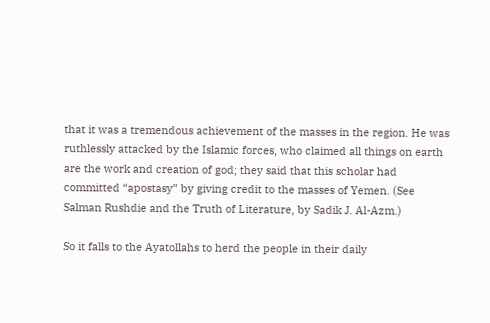that it was a tremendous achievement of the masses in the region. He was ruthlessly attacked by the Islamic forces, who claimed all things on earth are the work and creation of god; they said that this scholar had committed “apostasy” by giving credit to the masses of Yemen. (See Salman Rushdie and the Truth of Literature, by Sadik J. Al-Azm.)

So it falls to the Ayatollahs to herd the people in their daily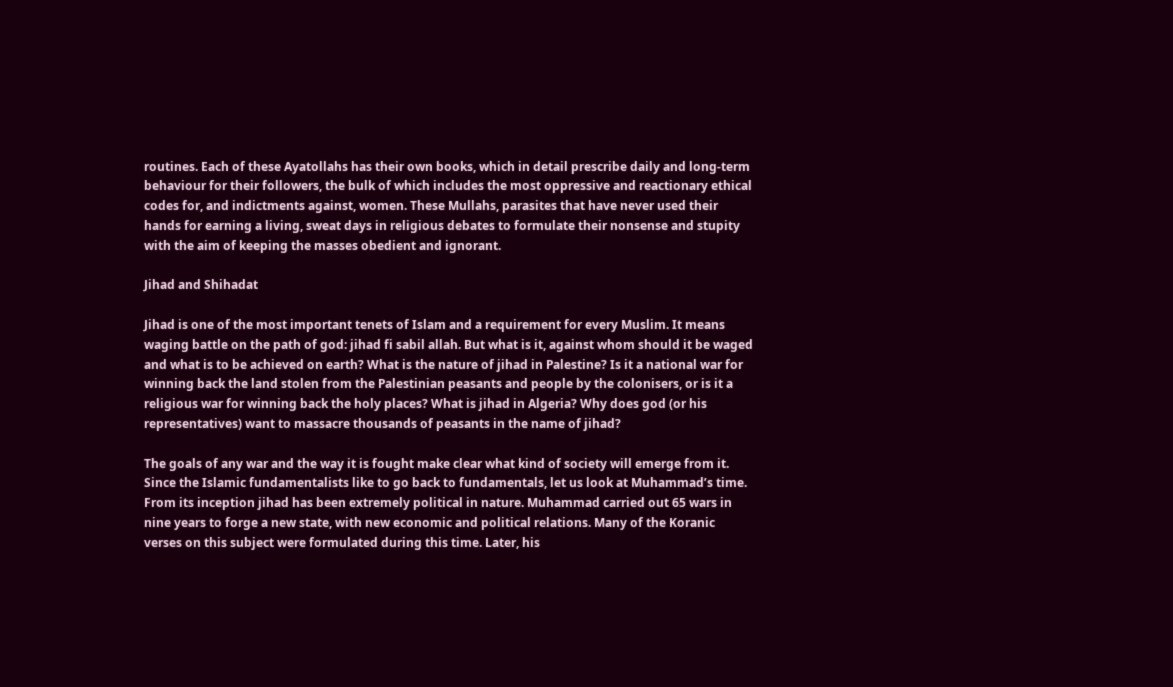routines. Each of these Ayatollahs has their own books, which in detail prescribe daily and long-term behaviour for their followers, the bulk of which includes the most oppressive and reactionary ethical codes for, and indictments against, women. These Mullahs, parasites that have never used their hands for earning a living, sweat days in religious debates to formulate their nonsense and stupity with the aim of keeping the masses obedient and ignorant.

Jihad and Shihadat

Jihad is one of the most important tenets of Islam and a requirement for every Muslim. It means waging battle on the path of god: jihad fi sabil allah. But what is it, against whom should it be waged and what is to be achieved on earth? What is the nature of jihad in Palestine? Is it a national war for winning back the land stolen from the Palestinian peasants and people by the colonisers, or is it a religious war for winning back the holy places? What is jihad in Algeria? Why does god (or his representatives) want to massacre thousands of peasants in the name of jihad?

The goals of any war and the way it is fought make clear what kind of society will emerge from it. Since the Islamic fundamentalists like to go back to fundamentals, let us look at Muhammad’s time. From its inception jihad has been extremely political in nature. Muhammad carried out 65 wars in nine years to forge a new state, with new economic and political relations. Many of the Koranic verses on this subject were formulated during this time. Later, his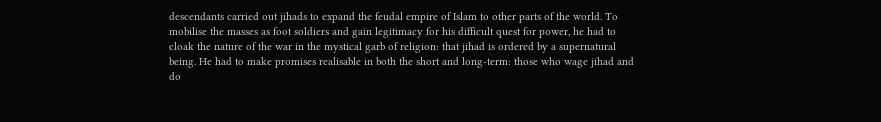descendants carried out jihads to expand the feudal empire of Islam to other parts of the world. To mobilise the masses as foot soldiers and gain legitimacy for his difficult quest for power, he had to cloak the nature of the war in the mystical garb of religion: that jihad is ordered by a supernatural being. He had to make promises realisable in both the short and long-term: those who wage jihad and do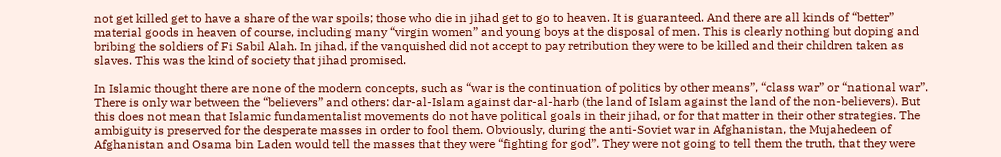not get killed get to have a share of the war spoils; those who die in jihad get to go to heaven. It is guaranteed. And there are all kinds of “better” material goods in heaven of course, including many “virgin women” and young boys at the disposal of men. This is clearly nothing but doping and bribing the soldiers of Fi Sabil Alah. In jihad, if the vanquished did not accept to pay retribution they were to be killed and their children taken as slaves. This was the kind of society that jihad promised.

In Islamic thought there are none of the modern concepts, such as “war is the continuation of politics by other means”, “class war” or “national war”. There is only war between the “believers” and others: dar-al-Islam against dar-al-harb (the land of Islam against the land of the non-believers). But this does not mean that Islamic fundamentalist movements do not have political goals in their jihad, or for that matter in their other strategies. The ambiguity is preserved for the desperate masses in order to fool them. Obviously, during the anti-Soviet war in Afghanistan, the Mujahedeen of Afghanistan and Osama bin Laden would tell the masses that they were “fighting for god”. They were not going to tell them the truth, that they were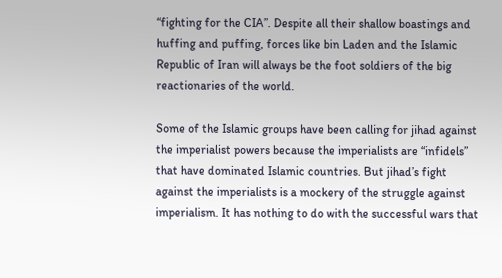“fighting for the CIA”. Despite all their shallow boastings and huffing and puffing, forces like bin Laden and the Islamic Republic of Iran will always be the foot soldiers of the big reactionaries of the world.

Some of the Islamic groups have been calling for jihad against the imperialist powers because the imperialists are “infidels” that have dominated Islamic countries. But jihad’s fight against the imperialists is a mockery of the struggle against imperialism. It has nothing to do with the successful wars that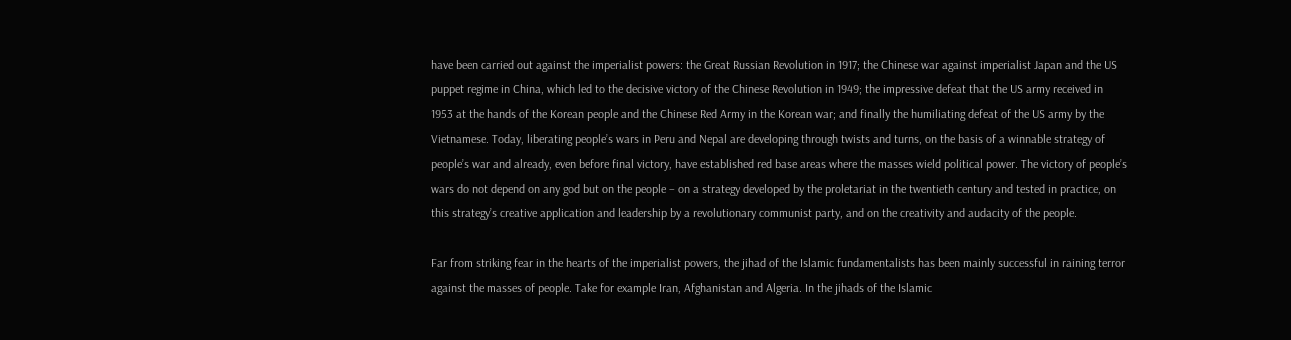have been carried out against the imperialist powers: the Great Russian Revolution in 1917; the Chinese war against imperialist Japan and the US puppet regime in China, which led to the decisive victory of the Chinese Revolution in 1949; the impressive defeat that the US army received in 1953 at the hands of the Korean people and the Chinese Red Army in the Korean war; and finally the humiliating defeat of the US army by the Vietnamese. Today, liberating people’s wars in Peru and Nepal are developing through twists and turns, on the basis of a winnable strategy of people’s war and already, even before final victory, have established red base areas where the masses wield political power. The victory of people’s wars do not depend on any god but on the people – on a strategy developed by the proletariat in the twentieth century and tested in practice, on this strategy’s creative application and leadership by a revolutionary communist party, and on the creativity and audacity of the people.

Far from striking fear in the hearts of the imperialist powers, the jihad of the Islamic fundamentalists has been mainly successful in raining terror against the masses of people. Take for example Iran, Afghanistan and Algeria. In the jihads of the Islamic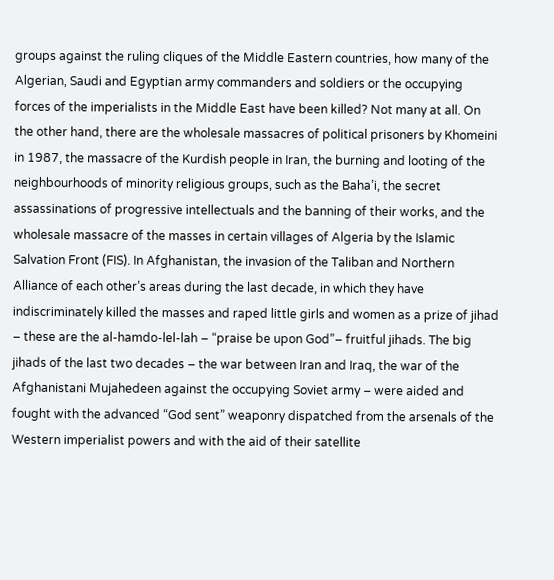groups against the ruling cliques of the Middle Eastern countries, how many of the Algerian, Saudi and Egyptian army commanders and soldiers or the occupying forces of the imperialists in the Middle East have been killed? Not many at all. On the other hand, there are the wholesale massacres of political prisoners by Khomeini in 1987, the massacre of the Kurdish people in Iran, the burning and looting of the neighbourhoods of minority religious groups, such as the Baha’i, the secret assassinations of progressive intellectuals and the banning of their works, and the wholesale massacre of the masses in certain villages of Algeria by the Islamic Salvation Front (FIS). In Afghanistan, the invasion of the Taliban and Northern Alliance of each other’s areas during the last decade, in which they have indiscriminately killed the masses and raped little girls and women as a prize of jihad – these are the al-hamdo-lel-lah – “praise be upon God”– fruitful jihads. The big jihads of the last two decades – the war between Iran and Iraq, the war of the Afghanistani Mujahedeen against the occupying Soviet army – were aided and fought with the advanced “God sent” weaponry dispatched from the arsenals of the Western imperialist powers and with the aid of their satellite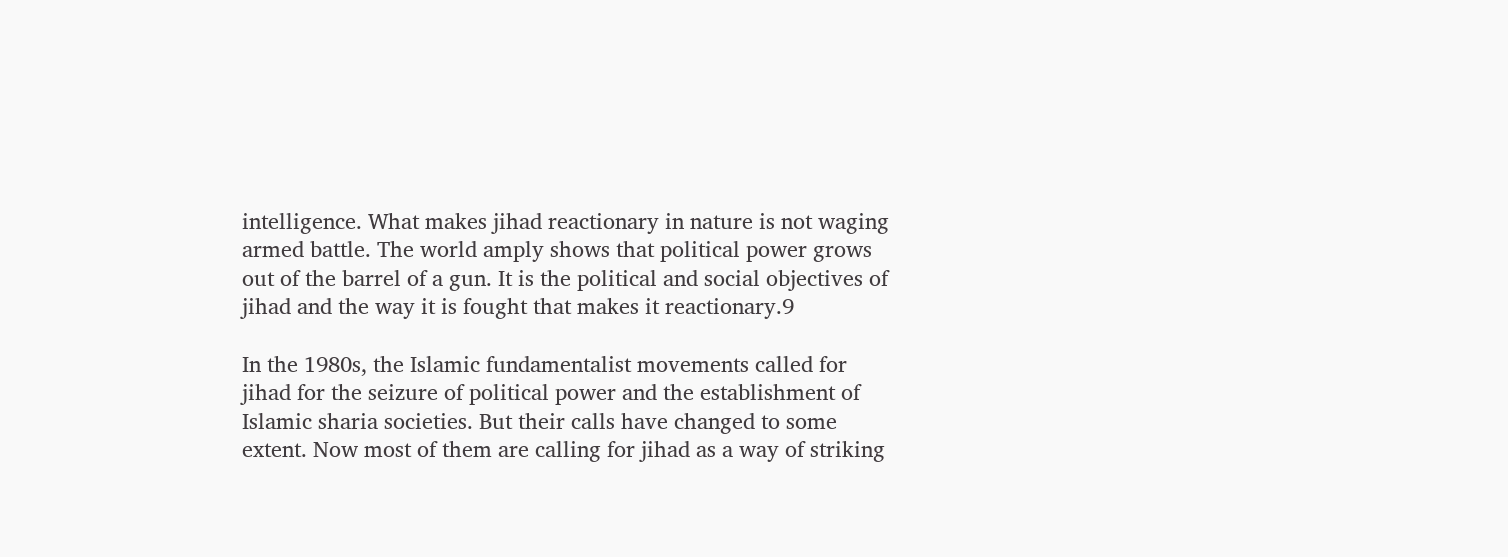intelligence. What makes jihad reactionary in nature is not waging armed battle. The world amply shows that political power grows out of the barrel of a gun. It is the political and social objectives of jihad and the way it is fought that makes it reactionary.9

In the 1980s, the Islamic fundamentalist movements called for jihad for the seizure of political power and the establishment of Islamic sharia societies. But their calls have changed to some extent. Now most of them are calling for jihad as a way of striking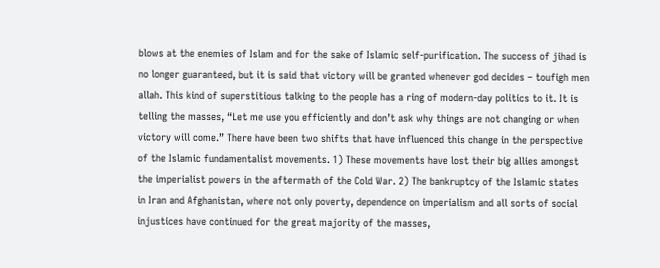blows at the enemies of Islam and for the sake of Islamic self-purification. The success of jihad is no longer guaranteed, but it is said that victory will be granted whenever god decides – toufigh men allah. This kind of superstitious talking to the people has a ring of modern-day politics to it. It is telling the masses, “Let me use you efficiently and don’t ask why things are not changing or when victory will come.” There have been two shifts that have influenced this change in the perspective of the Islamic fundamentalist movements. 1) These movements have lost their big allies amongst the imperialist powers in the aftermath of the Cold War. 2) The bankruptcy of the Islamic states in Iran and Afghanistan, where not only poverty, dependence on imperialism and all sorts of social injustices have continued for the great majority of the masses,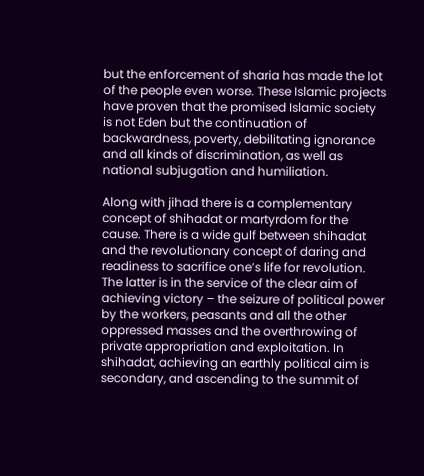but the enforcement of sharia has made the lot of the people even worse. These Islamic projects have proven that the promised Islamic society is not Eden but the continuation of backwardness, poverty, debilitating ignorance and all kinds of discrimination, as well as national subjugation and humiliation.

Along with jihad there is a complementary concept of shihadat or martyrdom for the cause. There is a wide gulf between shihadat and the revolutionary concept of daring and readiness to sacrifice one’s life for revolution. The latter is in the service of the clear aim of achieving victory – the seizure of political power by the workers, peasants and all the other oppressed masses and the overthrowing of private appropriation and exploitation. In shihadat, achieving an earthly political aim is secondary, and ascending to the summit of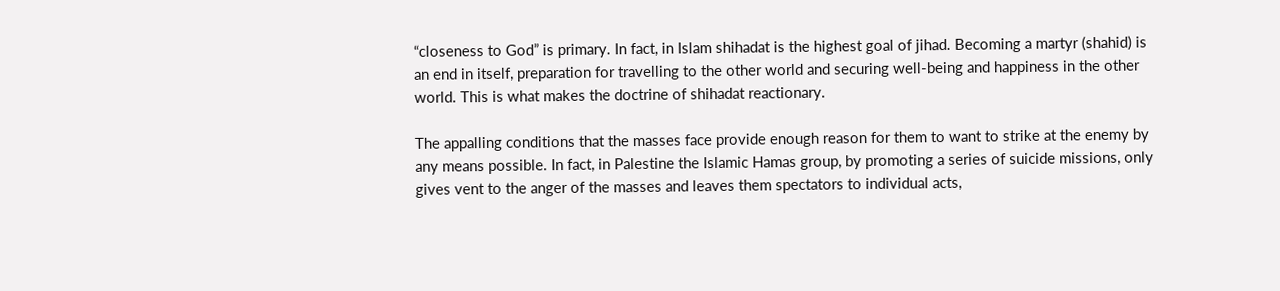“closeness to God” is primary. In fact, in Islam shihadat is the highest goal of jihad. Becoming a martyr (shahid) is an end in itself, preparation for travelling to the other world and securing well-being and happiness in the other world. This is what makes the doctrine of shihadat reactionary.

The appalling conditions that the masses face provide enough reason for them to want to strike at the enemy by any means possible. In fact, in Palestine the Islamic Hamas group, by promoting a series of suicide missions, only gives vent to the anger of the masses and leaves them spectators to individual acts,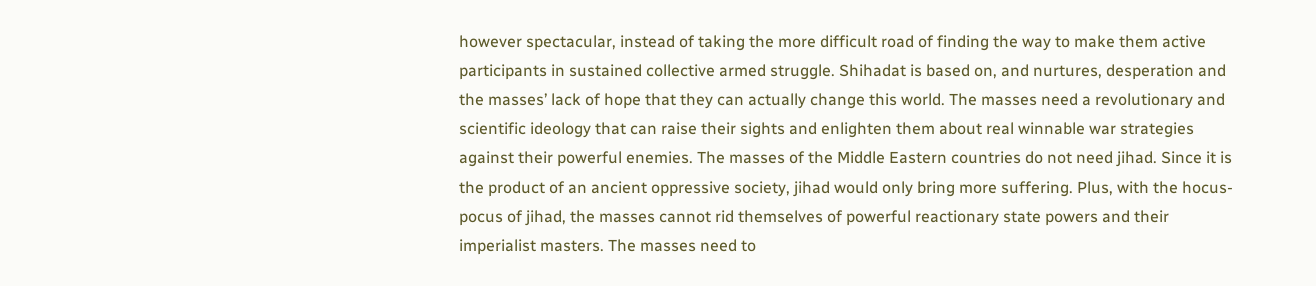however spectacular, instead of taking the more difficult road of finding the way to make them active participants in sustained collective armed struggle. Shihadat is based on, and nurtures, desperation and the masses’ lack of hope that they can actually change this world. The masses need a revolutionary and scientific ideology that can raise their sights and enlighten them about real winnable war strategies against their powerful enemies. The masses of the Middle Eastern countries do not need jihad. Since it is the product of an ancient oppressive society, jihad would only bring more suffering. Plus, with the hocus-pocus of jihad, the masses cannot rid themselves of powerful reactionary state powers and their imperialist masters. The masses need to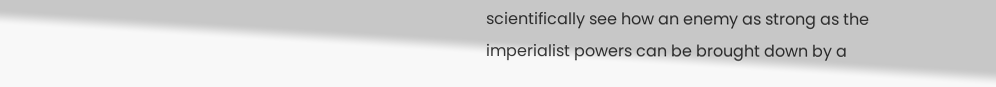scientifically see how an enemy as strong as the imperialist powers can be brought down by a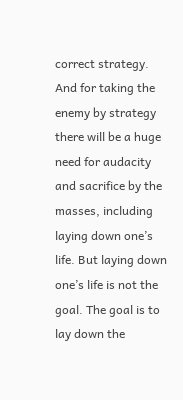correct strategy. And for taking the enemy by strategy there will be a huge need for audacity and sacrifice by the masses, including laying down one’s life. But laying down one’s life is not the goal. The goal is to lay down the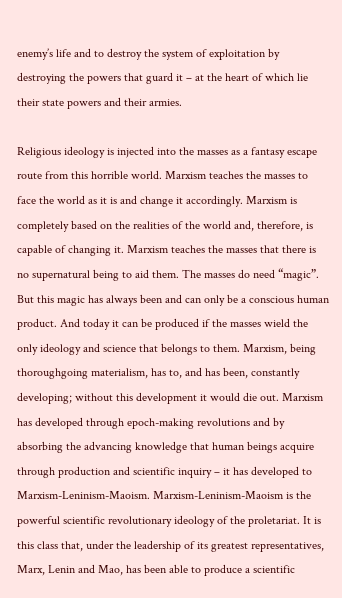enemy’s life and to destroy the system of exploitation by destroying the powers that guard it – at the heart of which lie their state powers and their armies.

Religious ideology is injected into the masses as a fantasy escape route from this horrible world. Marxism teaches the masses to face the world as it is and change it accordingly. Marxism is completely based on the realities of the world and, therefore, is capable of changing it. Marxism teaches the masses that there is no supernatural being to aid them. The masses do need “magic”. But this magic has always been and can only be a conscious human product. And today it can be produced if the masses wield the only ideology and science that belongs to them. Marxism, being thoroughgoing materialism, has to, and has been, constantly developing; without this development it would die out. Marxism has developed through epoch-making revolutions and by absorbing the advancing knowledge that human beings acquire through production and scientific inquiry – it has developed to Marxism-Leninism-Maoism. Marxism-Leninism-Maoism is the powerful scientific revolutionary ideology of the proletariat. It is this class that, under the leadership of its greatest representatives, Marx, Lenin and Mao, has been able to produce a scientific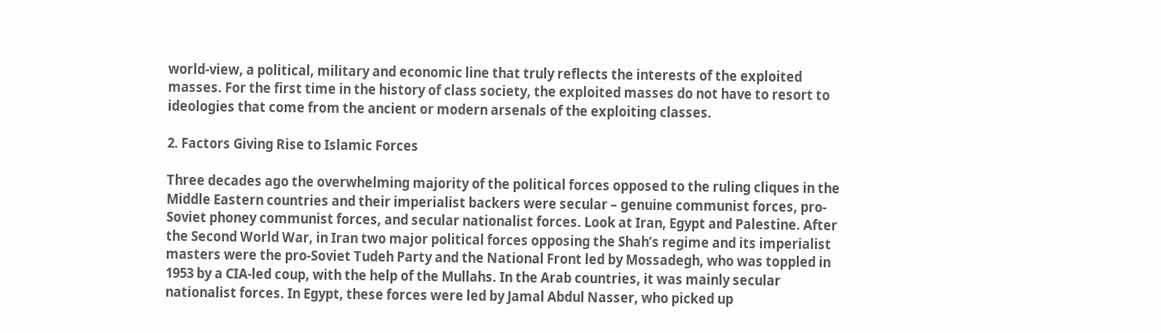world-view, a political, military and economic line that truly reflects the interests of the exploited masses. For the first time in the history of class society, the exploited masses do not have to resort to ideologies that come from the ancient or modern arsenals of the exploiting classes.

2. Factors Giving Rise to Islamic Forces

Three decades ago the overwhelming majority of the political forces opposed to the ruling cliques in the Middle Eastern countries and their imperialist backers were secular – genuine communist forces, pro-Soviet phoney communist forces, and secular nationalist forces. Look at Iran, Egypt and Palestine. After the Second World War, in Iran two major political forces opposing the Shah’s regime and its imperialist masters were the pro-Soviet Tudeh Party and the National Front led by Mossadegh, who was toppled in 1953 by a CIA-led coup, with the help of the Mullahs. In the Arab countries, it was mainly secular nationalist forces. In Egypt, these forces were led by Jamal Abdul Nasser, who picked up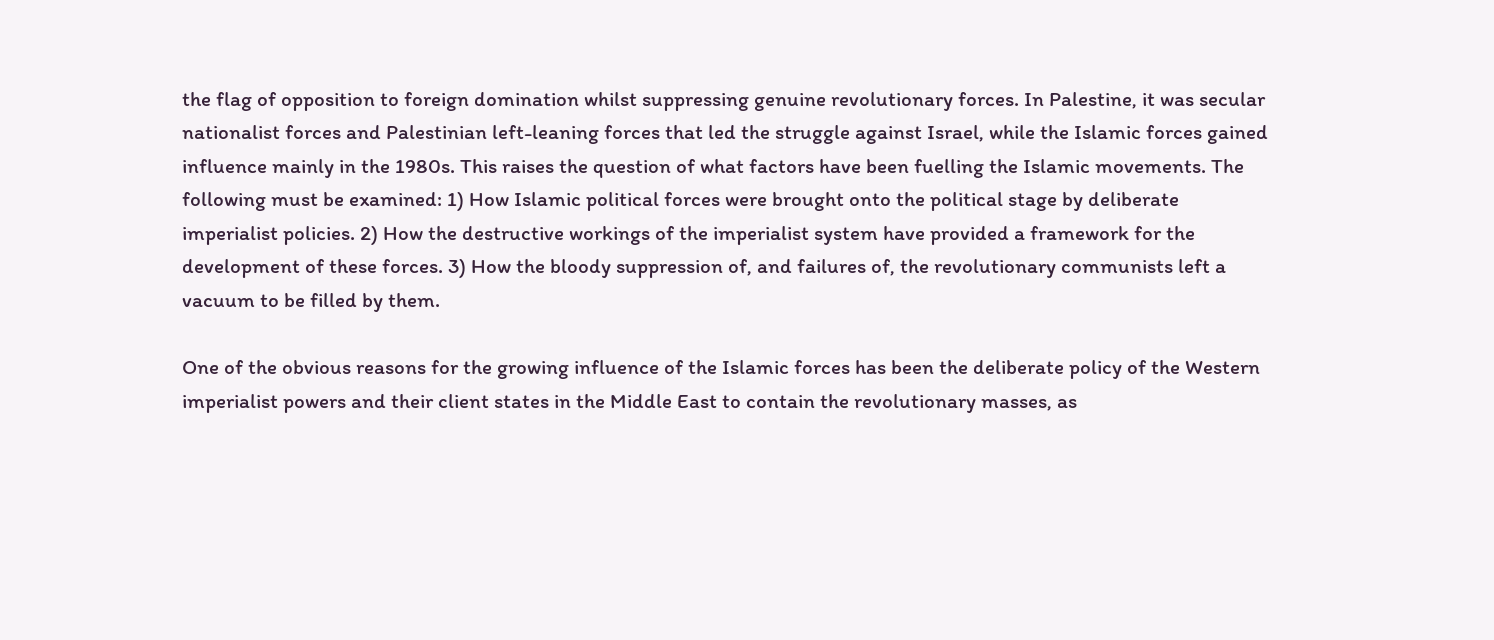the flag of opposition to foreign domination whilst suppressing genuine revolutionary forces. In Palestine, it was secular nationalist forces and Palestinian left-leaning forces that led the struggle against Israel, while the Islamic forces gained influence mainly in the 1980s. This raises the question of what factors have been fuelling the Islamic movements. The following must be examined: 1) How Islamic political forces were brought onto the political stage by deliberate imperialist policies. 2) How the destructive workings of the imperialist system have provided a framework for the development of these forces. 3) How the bloody suppression of, and failures of, the revolutionary communists left a vacuum to be filled by them.

One of the obvious reasons for the growing influence of the Islamic forces has been the deliberate policy of the Western imperialist powers and their client states in the Middle East to contain the revolutionary masses, as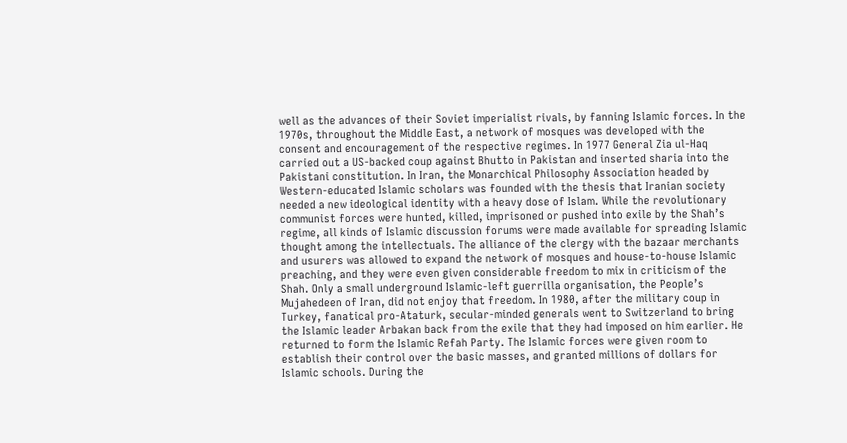well as the advances of their Soviet imperialist rivals, by fanning Islamic forces. In the 1970s, throughout the Middle East, a network of mosques was developed with the consent and encouragement of the respective regimes. In 1977 General Zia ul-Haq carried out a US-backed coup against Bhutto in Pakistan and inserted sharia into the Pakistani constitution. In Iran, the Monarchical Philosophy Association headed by Western-educated Islamic scholars was founded with the thesis that Iranian society needed a new ideological identity with a heavy dose of Islam. While the revolutionary communist forces were hunted, killed, imprisoned or pushed into exile by the Shah’s regime, all kinds of Islamic discussion forums were made available for spreading Islamic thought among the intellectuals. The alliance of the clergy with the bazaar merchants and usurers was allowed to expand the network of mosques and house-to-house Islamic preaching, and they were even given considerable freedom to mix in criticism of the Shah. Only a small underground Islamic-left guerrilla organisation, the People’s Mujahedeen of Iran, did not enjoy that freedom. In 1980, after the military coup in Turkey, fanatical pro-Ataturk, secular-minded generals went to Switzerland to bring the Islamic leader Arbakan back from the exile that they had imposed on him earlier. He returned to form the Islamic Refah Party. The Islamic forces were given room to establish their control over the basic masses, and granted millions of dollars for Islamic schools. During the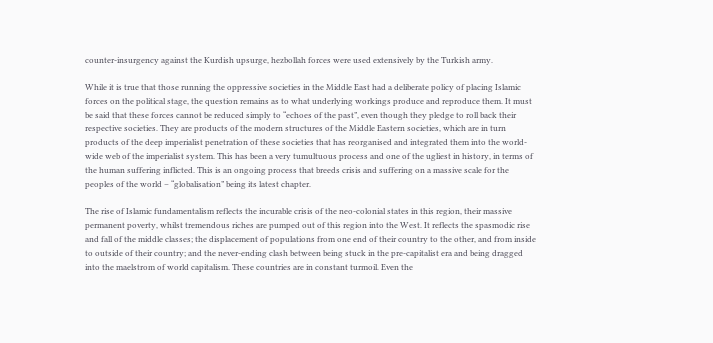counter-insurgency against the Kurdish upsurge, hezbollah forces were used extensively by the Turkish army.

While it is true that those running the oppressive societies in the Middle East had a deliberate policy of placing Islamic forces on the political stage, the question remains as to what underlying workings produce and reproduce them. It must be said that these forces cannot be reduced simply to “echoes of the past”, even though they pledge to roll back their respective societies. They are products of the modern structures of the Middle Eastern societies, which are in turn products of the deep imperialist penetration of these societies that has reorganised and integrated them into the world-wide web of the imperialist system. This has been a very tumultuous process and one of the ugliest in history, in terms of the human suffering inflicted. This is an ongoing process that breeds crisis and suffering on a massive scale for the peoples of the world – “globalisation” being its latest chapter.

The rise of Islamic fundamentalism reflects the incurable crisis of the neo-colonial states in this region, their massive permanent poverty, whilst tremendous riches are pumped out of this region into the West. It reflects the spasmodic rise and fall of the middle classes; the displacement of populations from one end of their country to the other, and from inside to outside of their country; and the never-ending clash between being stuck in the pre-capitalist era and being dragged into the maelstrom of world capitalism. These countries are in constant turmoil. Even the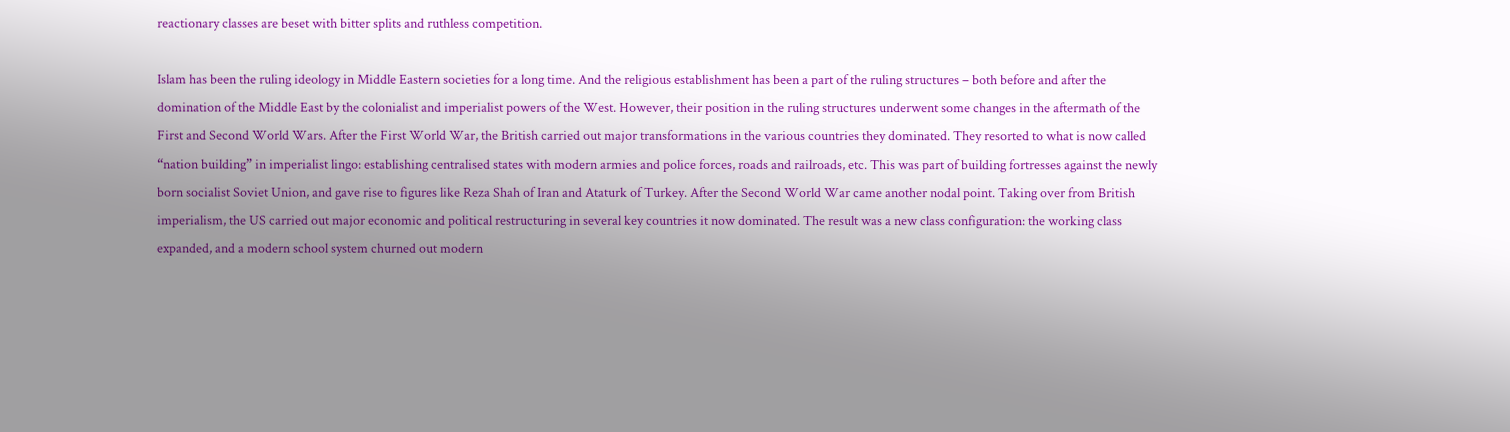reactionary classes are beset with bitter splits and ruthless competition.

Islam has been the ruling ideology in Middle Eastern societies for a long time. And the religious establishment has been a part of the ruling structures – both before and after the domination of the Middle East by the colonialist and imperialist powers of the West. However, their position in the ruling structures underwent some changes in the aftermath of the First and Second World Wars. After the First World War, the British carried out major transformations in the various countries they dominated. They resorted to what is now called “nation building” in imperialist lingo: establishing centralised states with modern armies and police forces, roads and railroads, etc. This was part of building fortresses against the newly born socialist Soviet Union, and gave rise to figures like Reza Shah of Iran and Ataturk of Turkey. After the Second World War came another nodal point. Taking over from British imperialism, the US carried out major economic and political restructuring in several key countries it now dominated. The result was a new class configuration: the working class expanded, and a modern school system churned out modern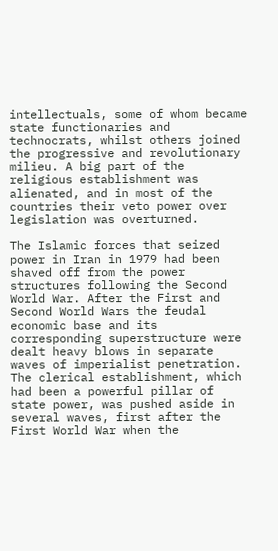intellectuals, some of whom became state functionaries and technocrats, whilst others joined the progressive and revolutionary milieu. A big part of the religious establishment was alienated, and in most of the countries their veto power over legislation was overturned.

The Islamic forces that seized power in Iran in 1979 had been shaved off from the power structures following the Second World War. After the First and Second World Wars the feudal economic base and its corresponding superstructure were dealt heavy blows in separate waves of imperialist penetration. The clerical establishment, which had been a powerful pillar of state power, was pushed aside in several waves, first after the First World War when the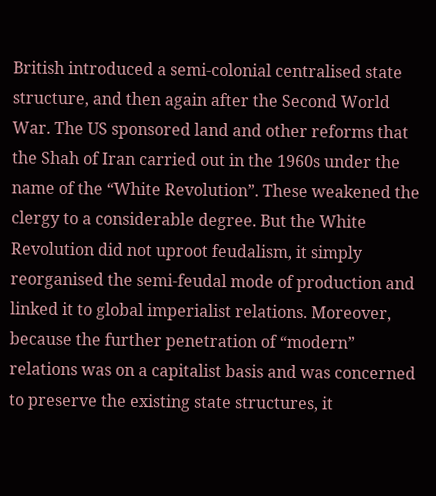British introduced a semi-colonial centralised state structure, and then again after the Second World War. The US sponsored land and other reforms that the Shah of Iran carried out in the 1960s under the name of the “White Revolution”. These weakened the clergy to a considerable degree. But the White Revolution did not uproot feudalism, it simply reorganised the semi-feudal mode of production and linked it to global imperialist relations. Moreover, because the further penetration of “modern” relations was on a capitalist basis and was concerned to preserve the existing state structures, it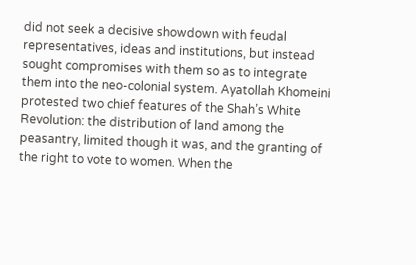did not seek a decisive showdown with feudal representatives, ideas and institutions, but instead sought compromises with them so as to integrate them into the neo-colonial system. Ayatollah Khomeini protested two chief features of the Shah’s White Revolution: the distribution of land among the peasantry, limited though it was, and the granting of the right to vote to women. When the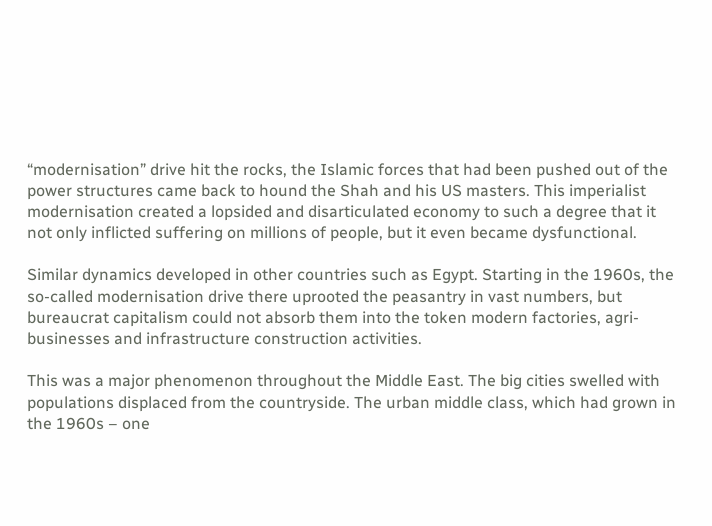“modernisation” drive hit the rocks, the Islamic forces that had been pushed out of the power structures came back to hound the Shah and his US masters. This imperialist modernisation created a lopsided and disarticulated economy to such a degree that it not only inflicted suffering on millions of people, but it even became dysfunctional.

Similar dynamics developed in other countries such as Egypt. Starting in the 1960s, the so-called modernisation drive there uprooted the peasantry in vast numbers, but bureaucrat capitalism could not absorb them into the token modern factories, agri-businesses and infrastructure construction activities.

This was a major phenomenon throughout the Middle East. The big cities swelled with populations displaced from the countryside. The urban middle class, which had grown in the 1960s – one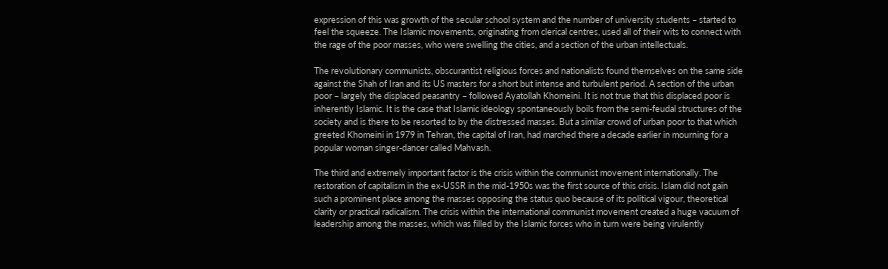expression of this was growth of the secular school system and the number of university students – started to feel the squeeze. The Islamic movements, originating from clerical centres, used all of their wits to connect with the rage of the poor masses, who were swelling the cities, and a section of the urban intellectuals.

The revolutionary communists, obscurantist religious forces and nationalists found themselves on the same side against the Shah of Iran and its US masters for a short but intense and turbulent period. A section of the urban poor – largely the displaced peasantry – followed Ayatollah Khomeini. It is not true that this displaced poor is inherently Islamic. It is the case that Islamic ideology spontaneously boils from the semi-feudal structures of the society and is there to be resorted to by the distressed masses. But a similar crowd of urban poor to that which greeted Khomeini in 1979 in Tehran, the capital of Iran, had marched there a decade earlier in mourning for a popular woman singer-dancer called Mahvash.

The third and extremely important factor is the crisis within the communist movement internationally. The restoration of capitalism in the ex-USSR in the mid-1950s was the first source of this crisis. Islam did not gain such a prominent place among the masses opposing the status quo because of its political vigour, theoretical clarity or practical radicalism. The crisis within the international communist movement created a huge vacuum of leadership among the masses, which was filled by the Islamic forces who in turn were being virulently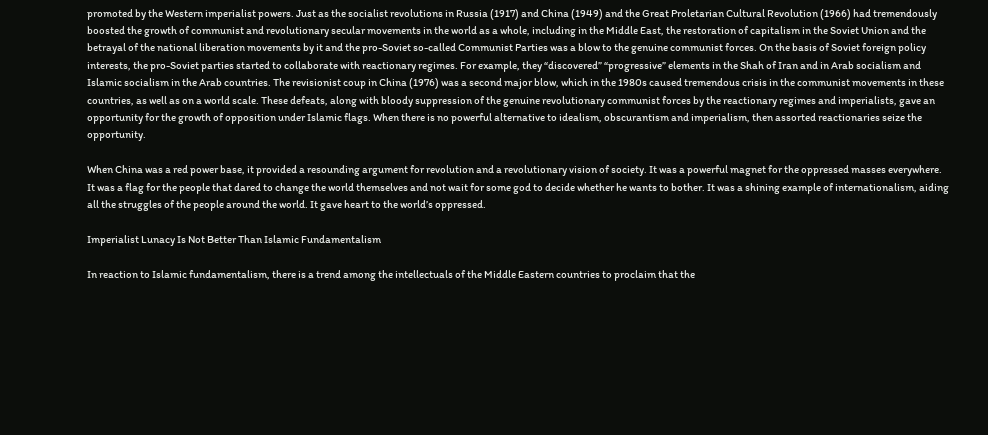promoted by the Western imperialist powers. Just as the socialist revolutions in Russia (1917) and China (1949) and the Great Proletarian Cultural Revolution (1966) had tremendously boosted the growth of communist and revolutionary secular movements in the world as a whole, including in the Middle East, the restoration of capitalism in the Soviet Union and the betrayal of the national liberation movements by it and the pro-Soviet so-called Communist Parties was a blow to the genuine communist forces. On the basis of Soviet foreign policy interests, the pro-Soviet parties started to collaborate with reactionary regimes. For example, they “discovered” “progressive” elements in the Shah of Iran and in Arab socialism and Islamic socialism in the Arab countries. The revisionist coup in China (1976) was a second major blow, which in the 1980s caused tremendous crisis in the communist movements in these countries, as well as on a world scale. These defeats, along with bloody suppression of the genuine revolutionary communist forces by the reactionary regimes and imperialists, gave an opportunity for the growth of opposition under Islamic flags. When there is no powerful alternative to idealism, obscurantism and imperialism, then assorted reactionaries seize the opportunity.

When China was a red power base, it provided a resounding argument for revolution and a revolutionary vision of society. It was a powerful magnet for the oppressed masses everywhere. It was a flag for the people that dared to change the world themselves and not wait for some god to decide whether he wants to bother. It was a shining example of internationalism, aiding all the struggles of the people around the world. It gave heart to the world’s oppressed.

Imperialist Lunacy Is Not Better Than Islamic Fundamentalism

In reaction to Islamic fundamentalism, there is a trend among the intellectuals of the Middle Eastern countries to proclaim that the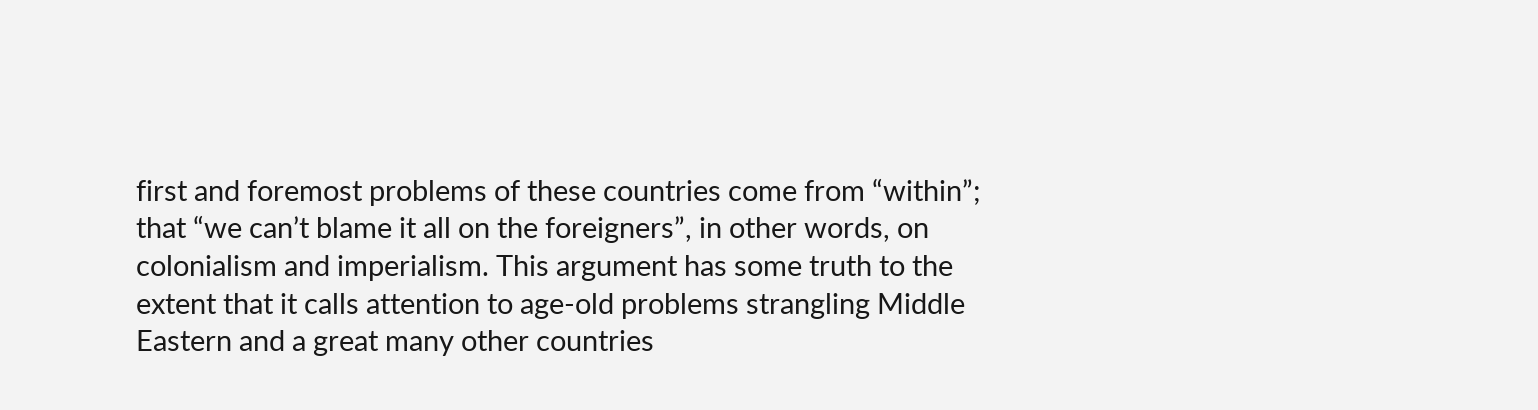first and foremost problems of these countries come from “within”; that “we can’t blame it all on the foreigners”, in other words, on colonialism and imperialism. This argument has some truth to the extent that it calls attention to age-old problems strangling Middle Eastern and a great many other countries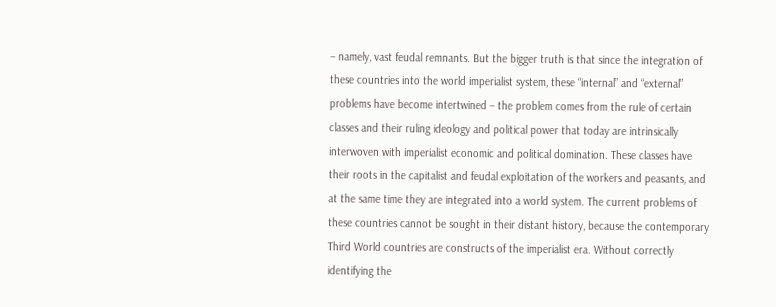– namely, vast feudal remnants. But the bigger truth is that since the integration of these countries into the world imperialist system, these “internal” and “external” problems have become intertwined – the problem comes from the rule of certain classes and their ruling ideology and political power that today are intrinsically interwoven with imperialist economic and political domination. These classes have their roots in the capitalist and feudal exploitation of the workers and peasants, and at the same time they are integrated into a world system. The current problems of these countries cannot be sought in their distant history, because the contemporary Third World countries are constructs of the imperialist era. Without correctly identifying the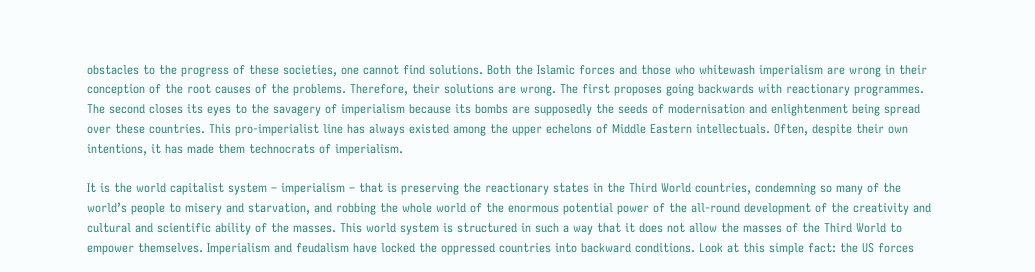obstacles to the progress of these societies, one cannot find solutions. Both the Islamic forces and those who whitewash imperialism are wrong in their conception of the root causes of the problems. Therefore, their solutions are wrong. The first proposes going backwards with reactionary programmes. The second closes its eyes to the savagery of imperialism because its bombs are supposedly the seeds of modernisation and enlightenment being spread over these countries. This pro-imperialist line has always existed among the upper echelons of Middle Eastern intellectuals. Often, despite their own intentions, it has made them technocrats of imperialism.

It is the world capitalist system – imperialism – that is preserving the reactionary states in the Third World countries, condemning so many of the world’s people to misery and starvation, and robbing the whole world of the enormous potential power of the all-round development of the creativity and cultural and scientific ability of the masses. This world system is structured in such a way that it does not allow the masses of the Third World to empower themselves. Imperialism and feudalism have locked the oppressed countries into backward conditions. Look at this simple fact: the US forces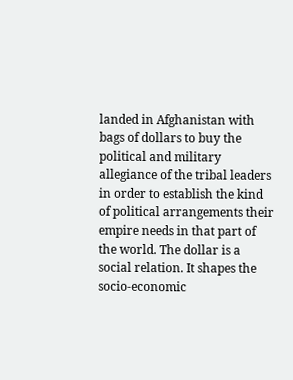landed in Afghanistan with bags of dollars to buy the political and military allegiance of the tribal leaders in order to establish the kind of political arrangements their empire needs in that part of the world. The dollar is a social relation. It shapes the socio-economic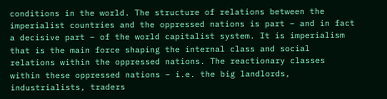conditions in the world. The structure of relations between the imperialist countries and the oppressed nations is part – and in fact a decisive part – of the world capitalist system. It is imperialism that is the main force shaping the internal class and social relations within the oppressed nations. The reactionary classes within these oppressed nations – i.e. the big landlords, industrialists, traders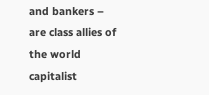and bankers – are class allies of the world capitalist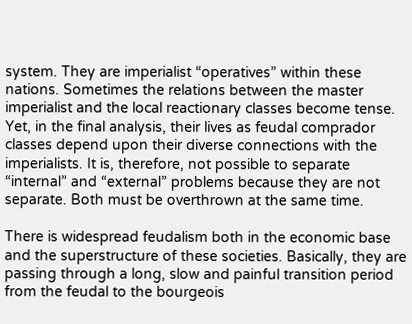system. They are imperialist “operatives” within these nations. Sometimes the relations between the master imperialist and the local reactionary classes become tense. Yet, in the final analysis, their lives as feudal comprador classes depend upon their diverse connections with the imperialists. It is, therefore, not possible to separate “internal” and “external” problems because they are not separate. Both must be overthrown at the same time.

There is widespread feudalism both in the economic base and the superstructure of these societies. Basically, they are passing through a long, slow and painful transition period from the feudal to the bourgeois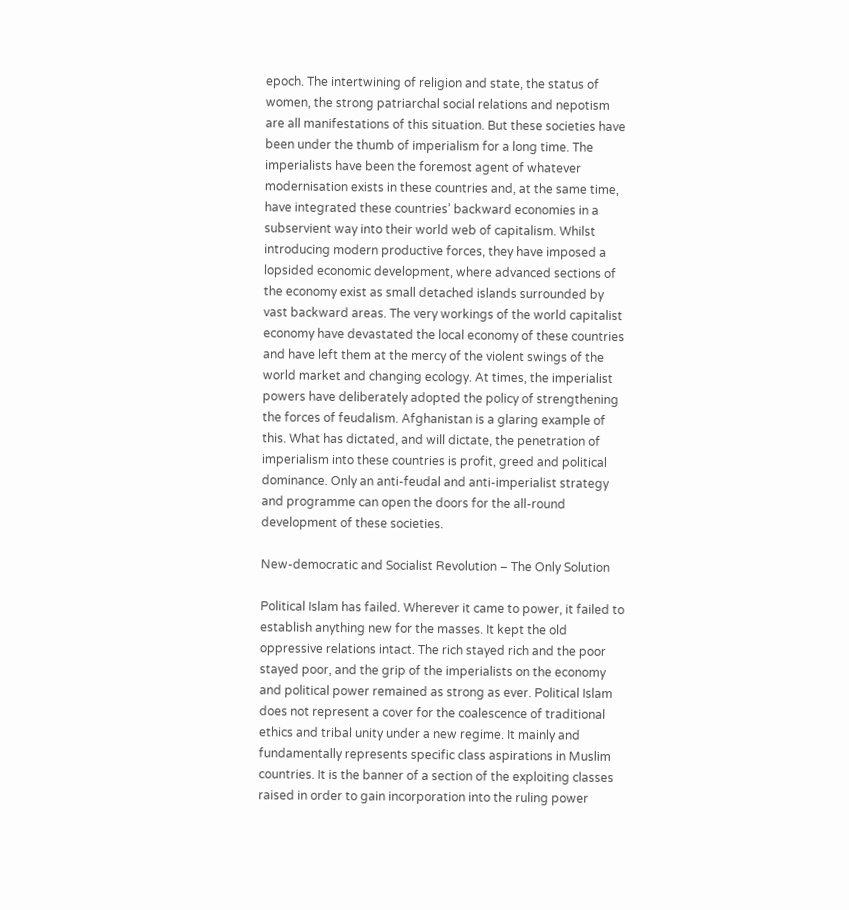epoch. The intertwining of religion and state, the status of women, the strong patriarchal social relations and nepotism are all manifestations of this situation. But these societies have been under the thumb of imperialism for a long time. The imperialists have been the foremost agent of whatever modernisation exists in these countries and, at the same time, have integrated these countries’ backward economies in a subservient way into their world web of capitalism. Whilst introducing modern productive forces, they have imposed a lopsided economic development, where advanced sections of the economy exist as small detached islands surrounded by vast backward areas. The very workings of the world capitalist economy have devastated the local economy of these countries and have left them at the mercy of the violent swings of the world market and changing ecology. At times, the imperialist powers have deliberately adopted the policy of strengthening the forces of feudalism. Afghanistan is a glaring example of this. What has dictated, and will dictate, the penetration of imperialism into these countries is profit, greed and political dominance. Only an anti-feudal and anti-imperialist strategy and programme can open the doors for the all-round development of these societies.

New-democratic and Socialist Revolution – The Only Solution

Political Islam has failed. Wherever it came to power, it failed to establish anything new for the masses. It kept the old oppressive relations intact. The rich stayed rich and the poor stayed poor, and the grip of the imperialists on the economy and political power remained as strong as ever. Political Islam does not represent a cover for the coalescence of traditional ethics and tribal unity under a new regime. It mainly and fundamentally represents specific class aspirations in Muslim countries. It is the banner of a section of the exploiting classes raised in order to gain incorporation into the ruling power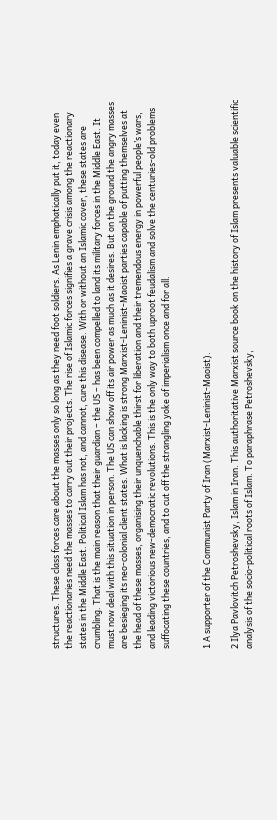structures. These class forces care about the masses only so long as they need foot soldiers. As Lenin emphatically put it, today even the reactionaries need the masses to carry out their projects. The rise of Islamic forces signifies a grave crisis among the reactionary states in the Middle East. Political Islam has not, and cannot, cure this disease. With or without an Islamic cover, these states are crumbling. That is the main reason that their guardian – the US – has been compelled to land its military forces in the Middle East. It must now deal with this situation in person. The US can show off its air power as much as it desires. But on the ground the angry masses are besieging its neo-colonial client states. What is lacking is strong Marxist-Leninist-Maoist parties capable of putting themselves at the head of these masses, organising their unquenchable thirst for liberation and their tremendous energy in powerful people’s wars, and leading victorious new-democratic revolutions. This is the only way to both uproot feudalism and solve the centuries-old problems suffocating these countries, and to cut off the strangling yoke of imperialism once and for all.


1 A supporter of the Communist Party of Iran (Marxist-Leninist-Maoist).

2 Ilya Pavlovitch Petroshevsky, Islam in Iran. This authoritative Marxist source book on the history of Islam presents valuable scientific analysis of the socio-political roots of Islam. To paraphrase Petroshevsky,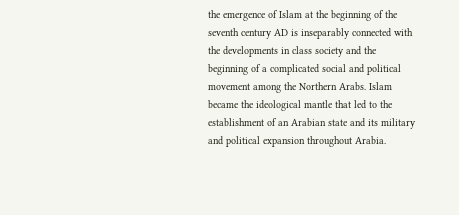the emergence of Islam at the beginning of the seventh century AD is inseparably connected with the developments in class society and the beginning of a complicated social and political movement among the Northern Arabs. Islam became the ideological mantle that led to the establishment of an Arabian state and its military and political expansion throughout Arabia.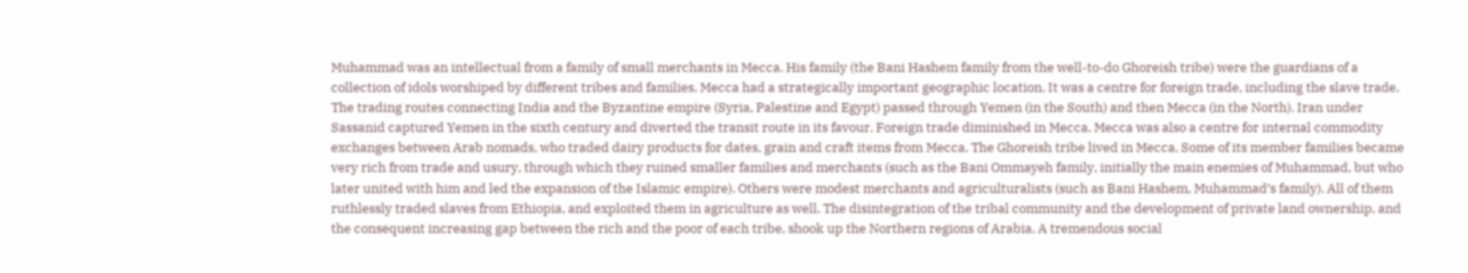Muhammad was an intellectual from a family of small merchants in Mecca. His family (the Bani Hashem family from the well-to-do Ghoreish tribe) were the guardians of a collection of idols worshiped by different tribes and families. Mecca had a strategically important geographic location. It was a centre for foreign trade, including the slave trade. The trading routes connecting India and the Byzantine empire (Syria, Palestine and Egypt) passed through Yemen (in the South) and then Mecca (in the North). Iran under Sassanid captured Yemen in the sixth century and diverted the transit route in its favour. Foreign trade diminished in Mecca. Mecca was also a centre for internal commodity exchanges between Arab nomads, who traded dairy products for dates, grain and craft items from Mecca. The Ghoreish tribe lived in Mecca. Some of its member families became very rich from trade and usury, through which they ruined smaller families and merchants (such as the Bani Ommayeh family, initially the main enemies of Muhammad, but who later united with him and led the expansion of the Islamic empire). Others were modest merchants and agriculturalists (such as Bani Hashem, Muhammad’s family). All of them ruthlessly traded slaves from Ethiopia, and exploited them in agriculture as well. The disintegration of the tribal community and the development of private land ownership, and the consequent increasing gap between the rich and the poor of each tribe, shook up the Northern regions of Arabia. A tremendous social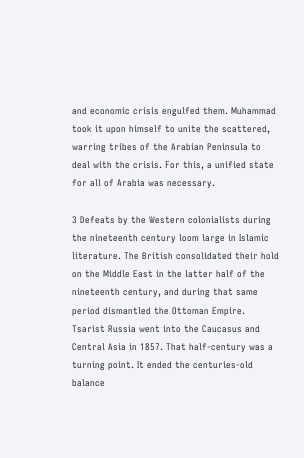and economic crisis engulfed them. Muhammad took it upon himself to unite the scattered, warring tribes of the Arabian Peninsula to deal with the crisis. For this, a unified state for all of Arabia was necessary.

3 Defeats by the Western colonialists during the nineteenth century loom large in Islamic literature. The British consolidated their hold on the Middle East in the latter half of the nineteenth century, and during that same period dismantled the Ottoman Empire. Tsarist Russia went into the Caucasus and Central Asia in 1857. That half-century was a turning point. It ended the centuries-old balance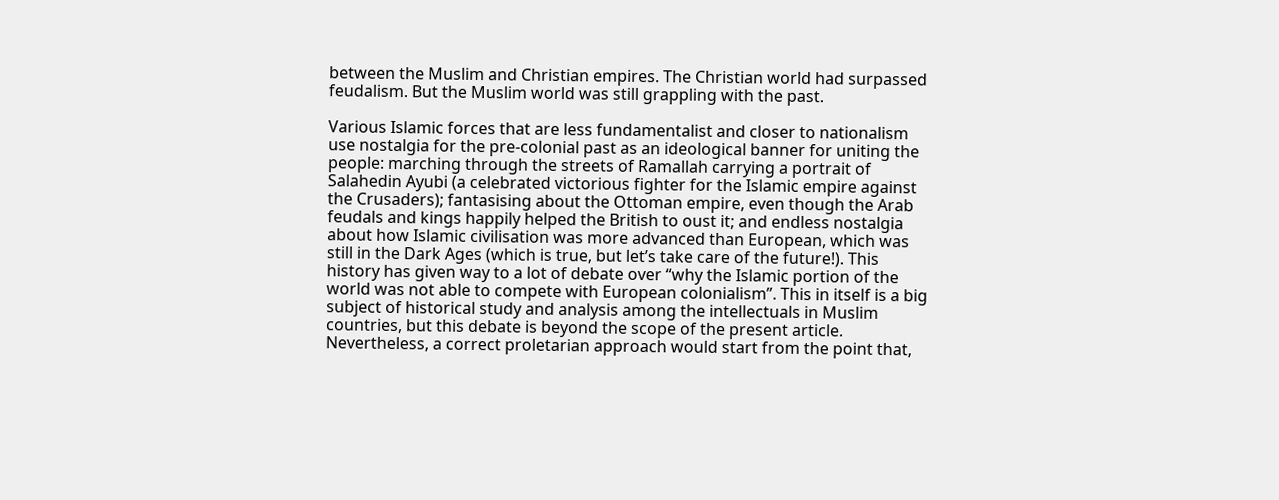between the Muslim and Christian empires. The Christian world had surpassed feudalism. But the Muslim world was still grappling with the past.

Various Islamic forces that are less fundamentalist and closer to nationalism use nostalgia for the pre-colonial past as an ideological banner for uniting the people: marching through the streets of Ramallah carrying a portrait of Salahedin Ayubi (a celebrated victorious fighter for the Islamic empire against the Crusaders); fantasising about the Ottoman empire, even though the Arab feudals and kings happily helped the British to oust it; and endless nostalgia about how Islamic civilisation was more advanced than European, which was still in the Dark Ages (which is true, but let’s take care of the future!). This history has given way to a lot of debate over “why the Islamic portion of the world was not able to compete with European colonialism”. This in itself is a big subject of historical study and analysis among the intellectuals in Muslim countries, but this debate is beyond the scope of the present article. Nevertheless, a correct proletarian approach would start from the point that,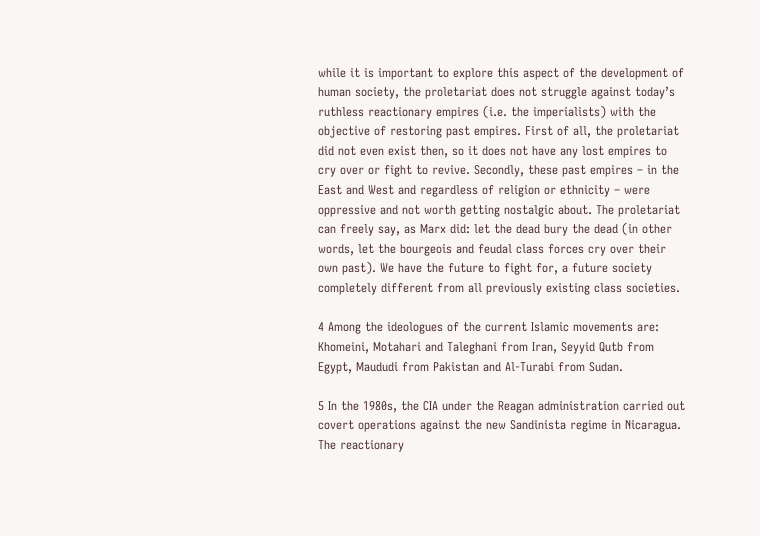while it is important to explore this aspect of the development of human society, the proletariat does not struggle against today’s ruthless reactionary empires (i.e. the imperialists) with the objective of restoring past empires. First of all, the proletariat did not even exist then, so it does not have any lost empires to cry over or fight to revive. Secondly, these past empires – in the East and West and regardless of religion or ethnicity – were oppressive and not worth getting nostalgic about. The proletariat can freely say, as Marx did: let the dead bury the dead (in other words, let the bourgeois and feudal class forces cry over their own past). We have the future to fight for, a future society completely different from all previously existing class societies.

4 Among the ideologues of the current Islamic movements are: Khomeini, Motahari and Taleghani from Iran, Seyyid Qutb from Egypt, Maududi from Pakistan and Al-Turabi from Sudan.

5 In the 1980s, the CIA under the Reagan administration carried out covert operations against the new Sandinista regime in Nicaragua. The reactionary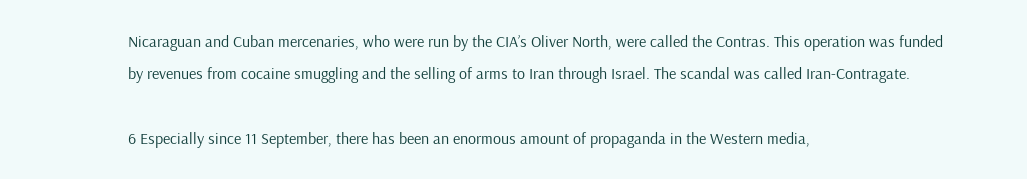Nicaraguan and Cuban mercenaries, who were run by the CIA’s Oliver North, were called the Contras. This operation was funded by revenues from cocaine smuggling and the selling of arms to Iran through Israel. The scandal was called Iran-Contragate.

6 Especially since 11 September, there has been an enormous amount of propaganda in the Western media,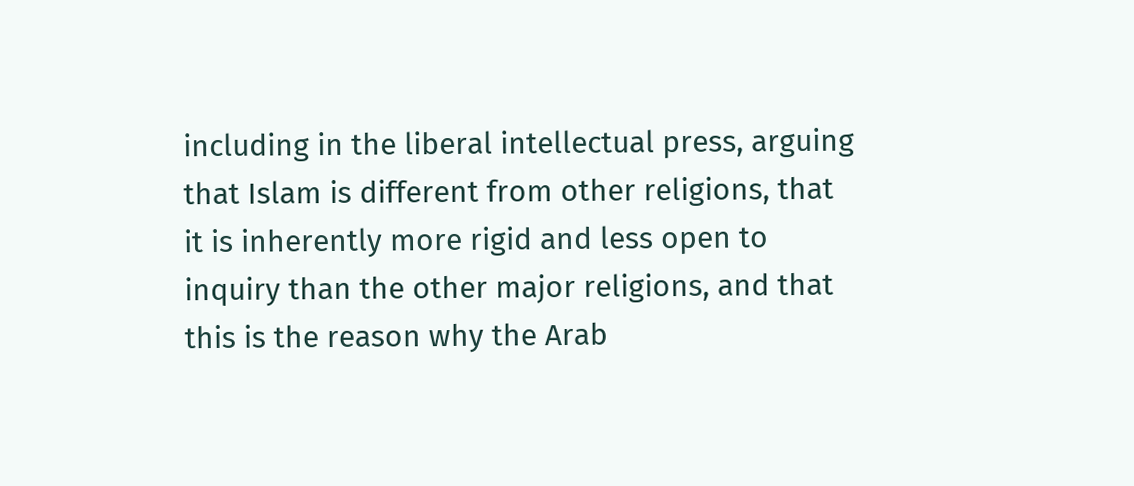including in the liberal intellectual press, arguing that Islam is different from other religions, that it is inherently more rigid and less open to inquiry than the other major religions, and that this is the reason why the Arab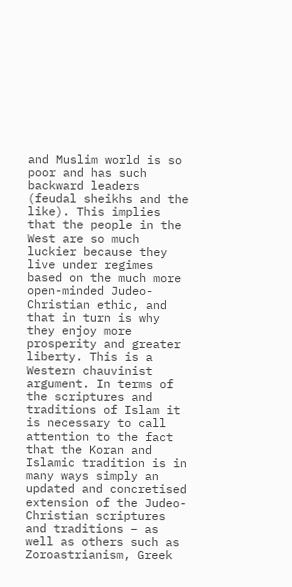and Muslim world is so poor and has such backward leaders (feudal sheikhs and the like). This implies that the people in the West are so much luckier because they live under regimes based on the much more open-minded Judeo-Christian ethic, and that in turn is why they enjoy more prosperity and greater liberty. This is a Western chauvinist argument. In terms of the scriptures and traditions of Islam it is necessary to call attention to the fact that the Koran and Islamic tradition is in many ways simply an updated and concretised extension of the Judeo-Christian scriptures and traditions – as well as others such as Zoroastrianism, Greek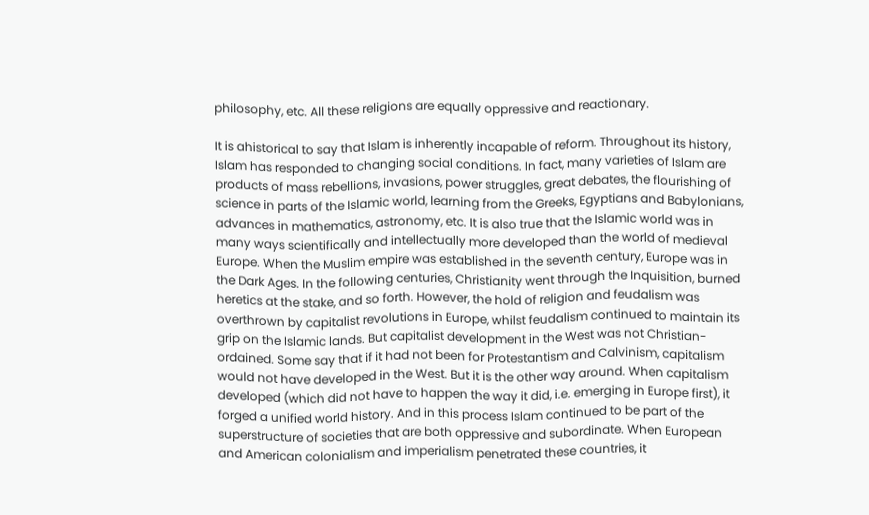philosophy, etc. All these religions are equally oppressive and reactionary.

It is ahistorical to say that Islam is inherently incapable of reform. Throughout its history, Islam has responded to changing social conditions. In fact, many varieties of Islam are products of mass rebellions, invasions, power struggles, great debates, the flourishing of science in parts of the Islamic world, learning from the Greeks, Egyptians and Babylonians, advances in mathematics, astronomy, etc. It is also true that the Islamic world was in many ways scientifically and intellectually more developed than the world of medieval Europe. When the Muslim empire was established in the seventh century, Europe was in the Dark Ages. In the following centuries, Christianity went through the Inquisition, burned heretics at the stake, and so forth. However, the hold of religion and feudalism was overthrown by capitalist revolutions in Europe, whilst feudalism continued to maintain its grip on the Islamic lands. But capitalist development in the West was not Christian-ordained. Some say that if it had not been for Protestantism and Calvinism, capitalism would not have developed in the West. But it is the other way around. When capitalism developed (which did not have to happen the way it did, i.e. emerging in Europe first), it forged a unified world history. And in this process Islam continued to be part of the superstructure of societies that are both oppressive and subordinate. When European and American colonialism and imperialism penetrated these countries, it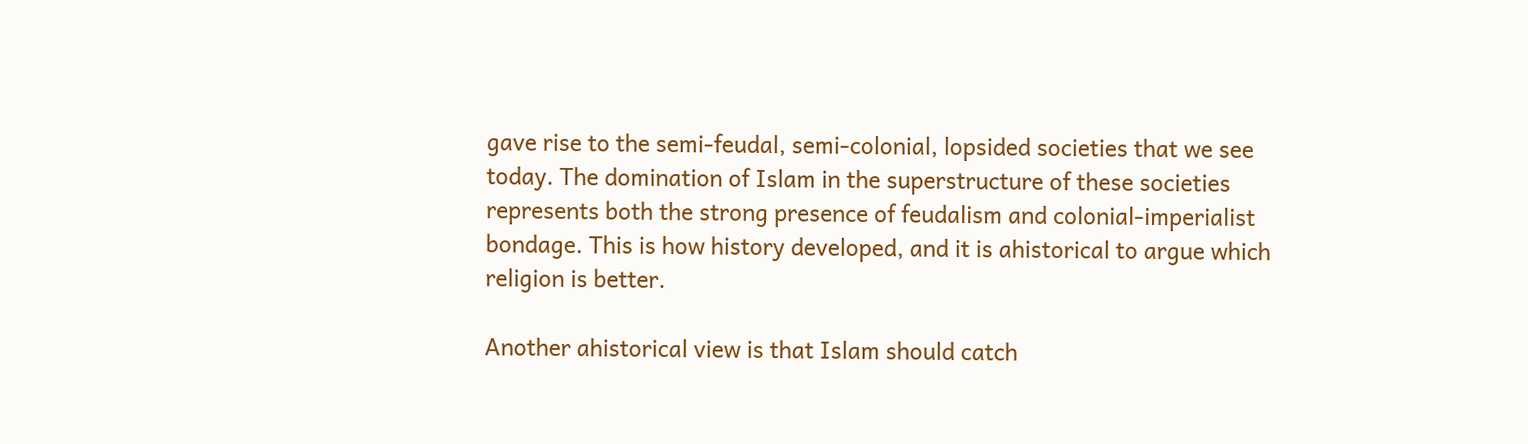gave rise to the semi-feudal, semi-colonial, lopsided societies that we see today. The domination of Islam in the superstructure of these societies represents both the strong presence of feudalism and colonial-imperialist bondage. This is how history developed, and it is ahistorical to argue which religion is better.

Another ahistorical view is that Islam should catch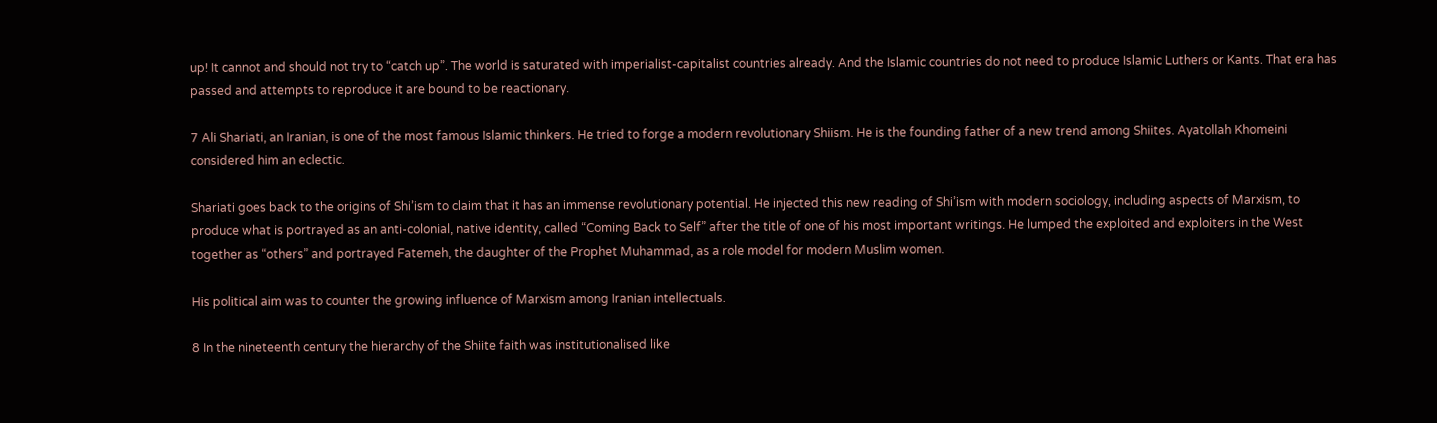up! It cannot and should not try to “catch up”. The world is saturated with imperialist-capitalist countries already. And the Islamic countries do not need to produce Islamic Luthers or Kants. That era has passed and attempts to reproduce it are bound to be reactionary.

7 Ali Shariati, an Iranian, is one of the most famous Islamic thinkers. He tried to forge a modern revolutionary Shiism. He is the founding father of a new trend among Shiites. Ayatollah Khomeini considered him an eclectic.

Shariati goes back to the origins of Shi’ism to claim that it has an immense revolutionary potential. He injected this new reading of Shi’ism with modern sociology, including aspects of Marxism, to produce what is portrayed as an anti-colonial, native identity, called “Coming Back to Self” after the title of one of his most important writings. He lumped the exploited and exploiters in the West together as “others” and portrayed Fatemeh, the daughter of the Prophet Muhammad, as a role model for modern Muslim women.

His political aim was to counter the growing influence of Marxism among Iranian intellectuals.

8 In the nineteenth century the hierarchy of the Shiite faith was institutionalised like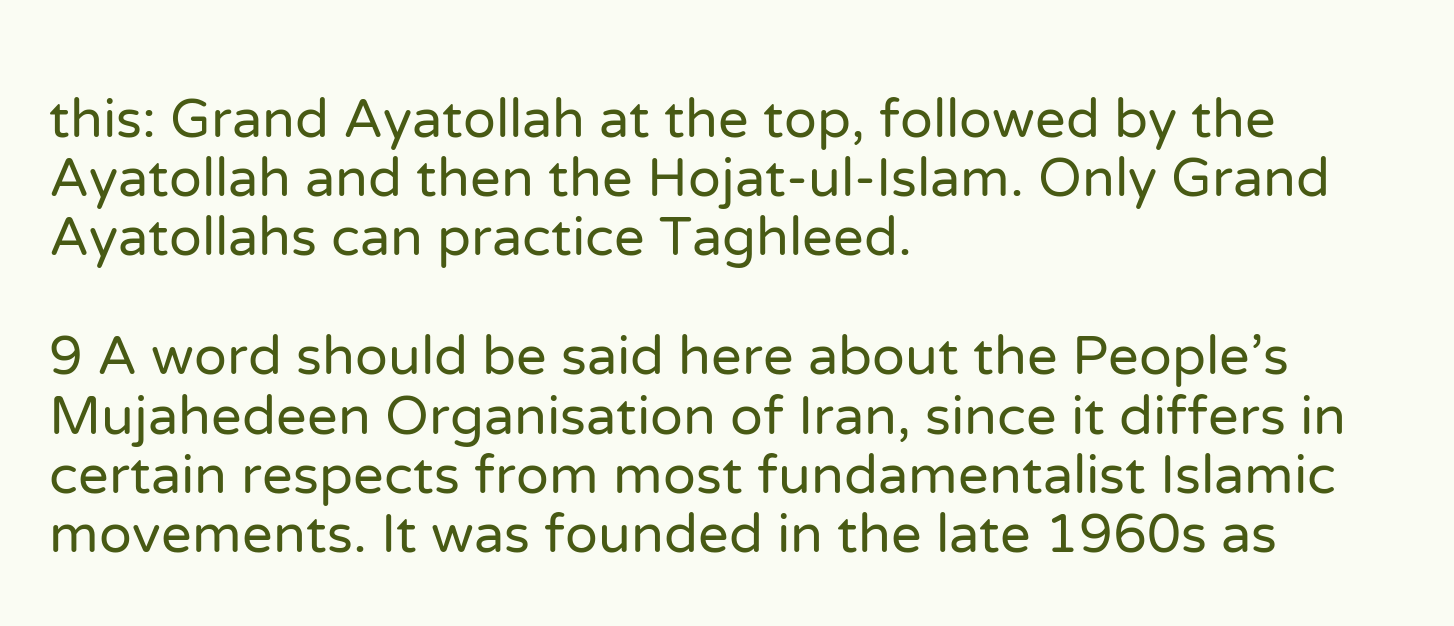this: Grand Ayatollah at the top, followed by the Ayatollah and then the Hojat-ul-Islam. Only Grand Ayatollahs can practice Taghleed.

9 A word should be said here about the People’s Mujahedeen Organisation of Iran, since it differs in certain respects from most fundamentalist Islamic movements. It was founded in the late 1960s as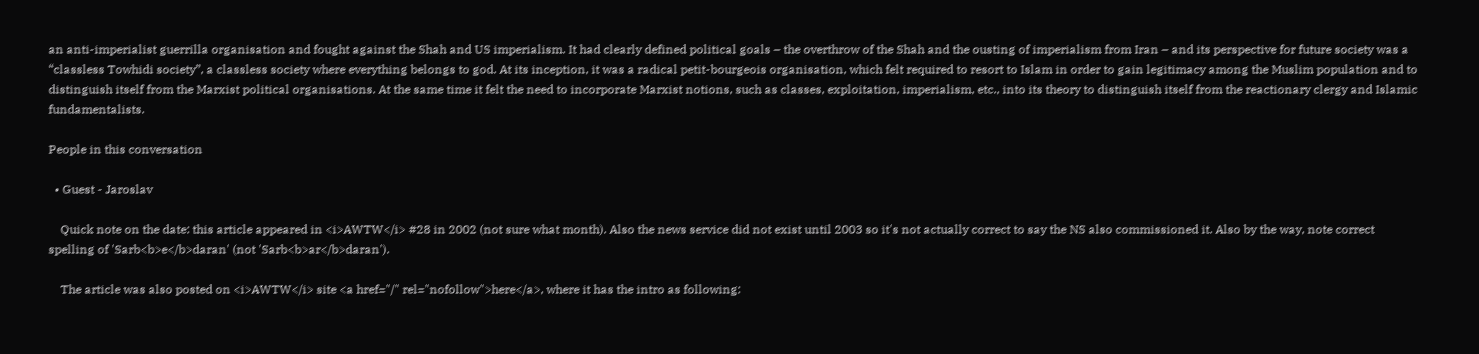an anti-imperialist guerrilla organisation and fought against the Shah and US imperialism. It had clearly defined political goals – the overthrow of the Shah and the ousting of imperialism from Iran – and its perspective for future society was a “classless Towhidi society”, a classless society where everything belongs to god. At its inception, it was a radical petit-bourgeois organisation, which felt required to resort to Islam in order to gain legitimacy among the Muslim population and to distinguish itself from the Marxist political organisations. At the same time it felt the need to incorporate Marxist notions, such as classes, exploitation, imperialism, etc., into its theory to distinguish itself from the reactionary clergy and Islamic fundamentalists.

People in this conversation

  • Guest - Jaroslav

    Quick note on the date: this article appeared in <i>AWTW</i> #28 in 2002 (not sure what month). Also the news service did not exist until 2003 so it's not actually correct to say the NS also commissioned it. Also by the way, note correct spelling of 'Sarb<b>e</b>daran' (not 'Sarb<b>ar</b>daran').

    The article was also posted on <i>AWTW</i> site <a href="/" rel="nofollow">here</a>, where it has the intro as following: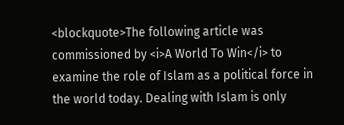<blockquote>The following article was commissioned by <i>A World To Win</i> to examine the role of Islam as a political force in the world today. Dealing with Islam is only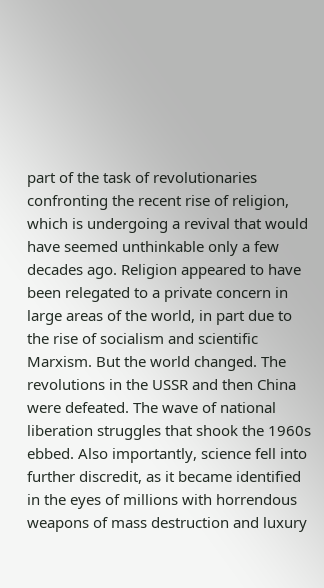part of the task of revolutionaries confronting the recent rise of religion, which is undergoing a revival that would have seemed unthinkable only a few decades ago. Religion appeared to have been relegated to a private concern in large areas of the world, in part due to the rise of socialism and scientific Marxism. But the world changed. The revolutions in the USSR and then China were defeated. The wave of national liberation struggles that shook the 1960s ebbed. Also importantly, science fell into further discredit, as it became identified in the eyes of millions with horrendous weapons of mass destruction and luxury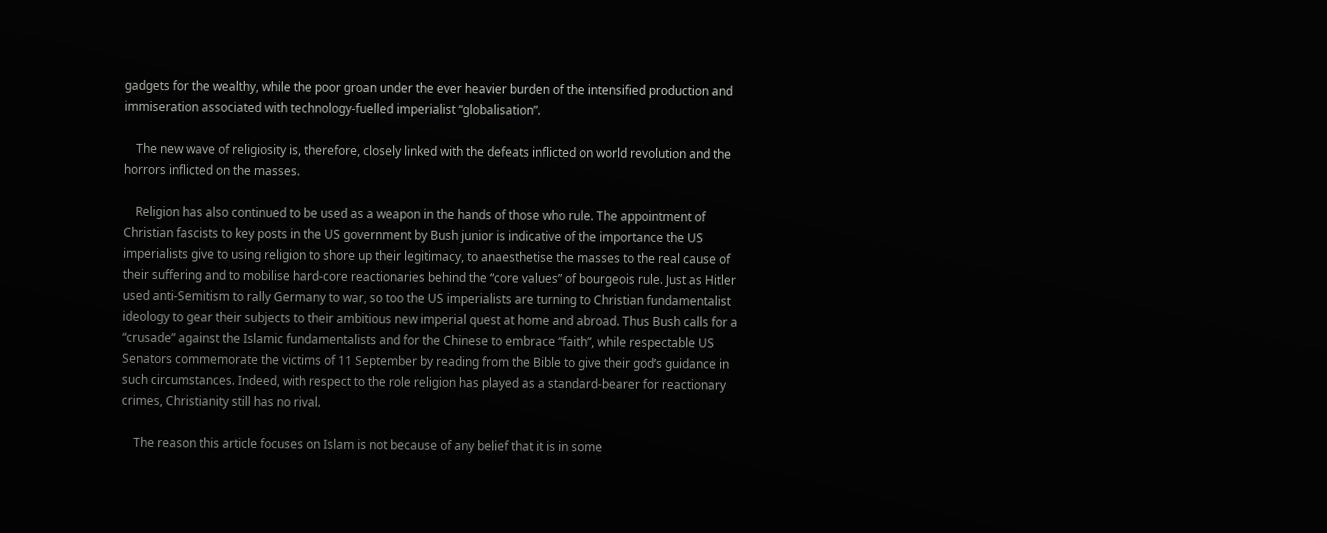gadgets for the wealthy, while the poor groan under the ever heavier burden of the intensified production and immiseration associated with technology-fuelled imperialist “globalisation”.

    The new wave of religiosity is, therefore, closely linked with the defeats inflicted on world revolution and the horrors inflicted on the masses.

    Religion has also continued to be used as a weapon in the hands of those who rule. The appointment of Christian fascists to key posts in the US government by Bush junior is indicative of the importance the US imperialists give to using religion to shore up their legitimacy, to anaesthetise the masses to the real cause of their suffering and to mobilise hard-core reactionaries behind the “core values” of bourgeois rule. Just as Hitler used anti-Semitism to rally Germany to war, so too the US imperialists are turning to Christian fundamentalist ideology to gear their subjects to their ambitious new imperial quest at home and abroad. Thus Bush calls for a “crusade” against the Islamic fundamentalists and for the Chinese to embrace “faith”, while respectable US Senators commemorate the victims of 11 September by reading from the Bible to give their god’s guidance in such circumstances. Indeed, with respect to the role religion has played as a standard-bearer for reactionary crimes, Christianity still has no rival.

    The reason this article focuses on Islam is not because of any belief that it is in some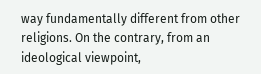way fundamentally different from other religions. On the contrary, from an ideological viewpoint,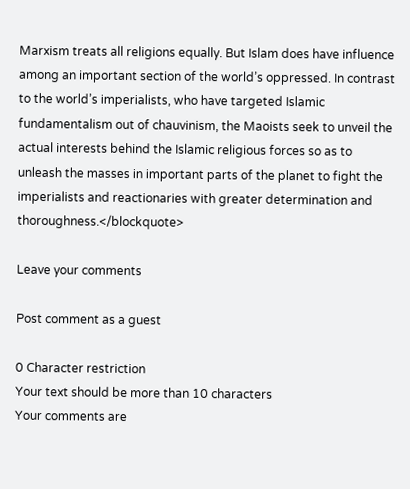Marxism treats all religions equally. But Islam does have influence among an important section of the world’s oppressed. In contrast to the world’s imperialists, who have targeted Islamic fundamentalism out of chauvinism, the Maoists seek to unveil the actual interests behind the Islamic religious forces so as to unleash the masses in important parts of the planet to fight the imperialists and reactionaries with greater determination and thoroughness.</blockquote>

Leave your comments

Post comment as a guest

0 Character restriction
Your text should be more than 10 characters
Your comments are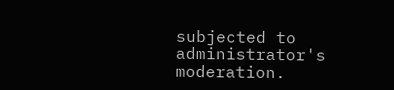subjected to administrator's moderation.